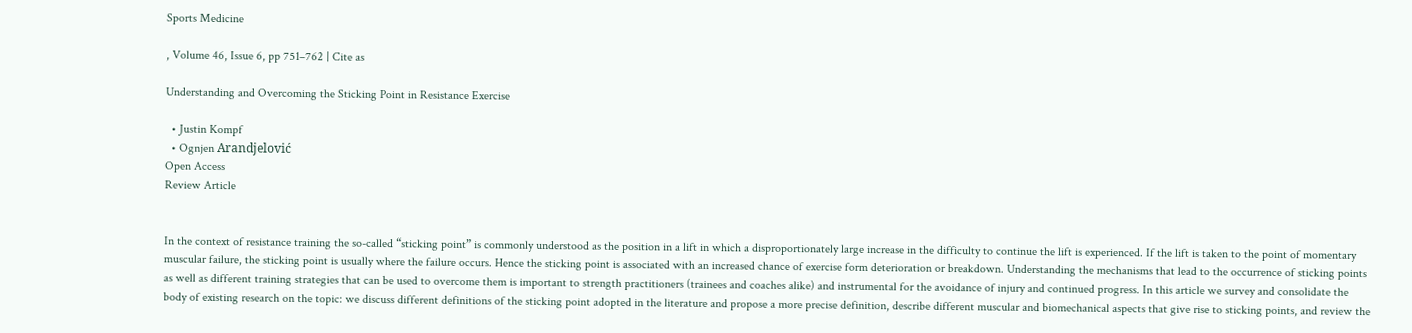Sports Medicine

, Volume 46, Issue 6, pp 751–762 | Cite as

Understanding and Overcoming the Sticking Point in Resistance Exercise

  • Justin Kompf
  • Ognjen Arandjelović
Open Access
Review Article


In the context of resistance training the so-called “sticking point” is commonly understood as the position in a lift in which a disproportionately large increase in the difficulty to continue the lift is experienced. If the lift is taken to the point of momentary muscular failure, the sticking point is usually where the failure occurs. Hence the sticking point is associated with an increased chance of exercise form deterioration or breakdown. Understanding the mechanisms that lead to the occurrence of sticking points as well as different training strategies that can be used to overcome them is important to strength practitioners (trainees and coaches alike) and instrumental for the avoidance of injury and continued progress. In this article we survey and consolidate the body of existing research on the topic: we discuss different definitions of the sticking point adopted in the literature and propose a more precise definition, describe different muscular and biomechanical aspects that give rise to sticking points, and review the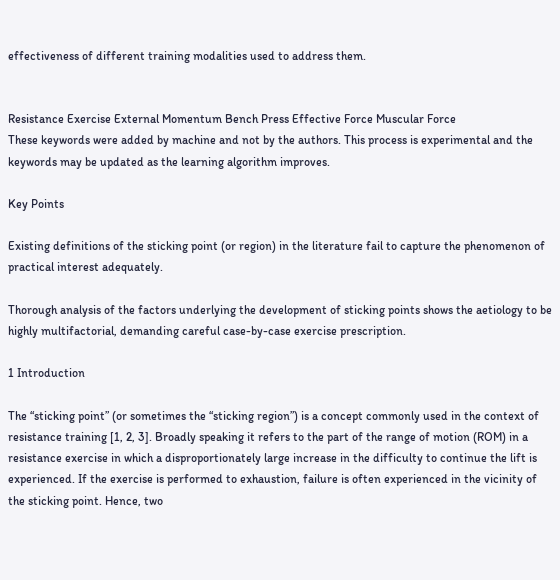effectiveness of different training modalities used to address them.


Resistance Exercise External Momentum Bench Press Effective Force Muscular Force
These keywords were added by machine and not by the authors. This process is experimental and the keywords may be updated as the learning algorithm improves.

Key Points

Existing definitions of the sticking point (or region) in the literature fail to capture the phenomenon of practical interest adequately.

Thorough analysis of the factors underlying the development of sticking points shows the aetiology to be highly multifactorial, demanding careful case-by-case exercise prescription.

1 Introduction

The “sticking point” (or sometimes the “sticking region”) is a concept commonly used in the context of resistance training [1, 2, 3]. Broadly speaking it refers to the part of the range of motion (ROM) in a resistance exercise in which a disproportionately large increase in the difficulty to continue the lift is experienced. If the exercise is performed to exhaustion, failure is often experienced in the vicinity of the sticking point. Hence, two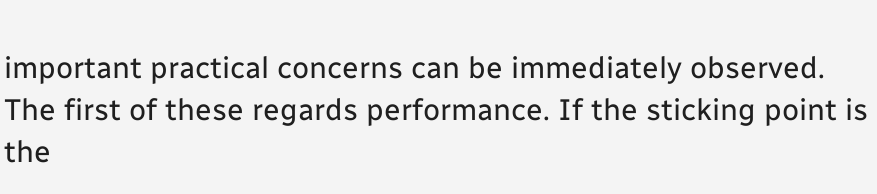important practical concerns can be immediately observed. The first of these regards performance. If the sticking point is the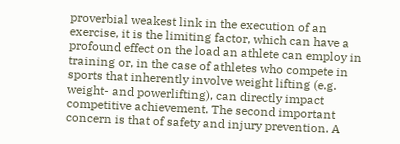proverbial weakest link in the execution of an exercise, it is the limiting factor, which can have a profound effect on the load an athlete can employ in training or, in the case of athletes who compete in sports that inherently involve weight lifting (e.g. weight- and powerlifting), can directly impact competitive achievement. The second important concern is that of safety and injury prevention. A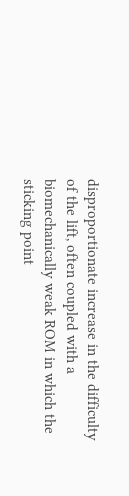disproportionate increase in the difficulty of the lift, often coupled with a biomechanically weak ROM in which the sticking point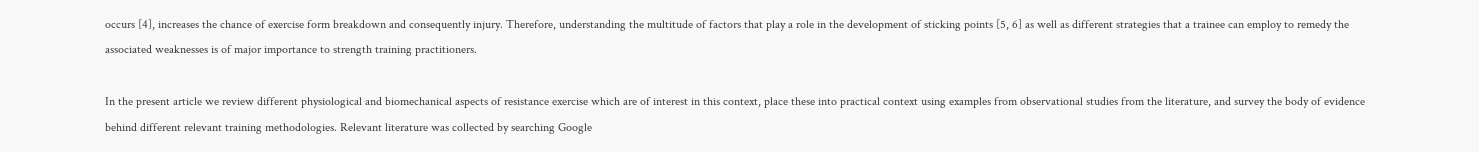occurs [4], increases the chance of exercise form breakdown and consequently injury. Therefore, understanding the multitude of factors that play a role in the development of sticking points [5, 6] as well as different strategies that a trainee can employ to remedy the associated weaknesses is of major importance to strength training practitioners.

In the present article we review different physiological and biomechanical aspects of resistance exercise which are of interest in this context, place these into practical context using examples from observational studies from the literature, and survey the body of evidence behind different relevant training methodologies. Relevant literature was collected by searching Google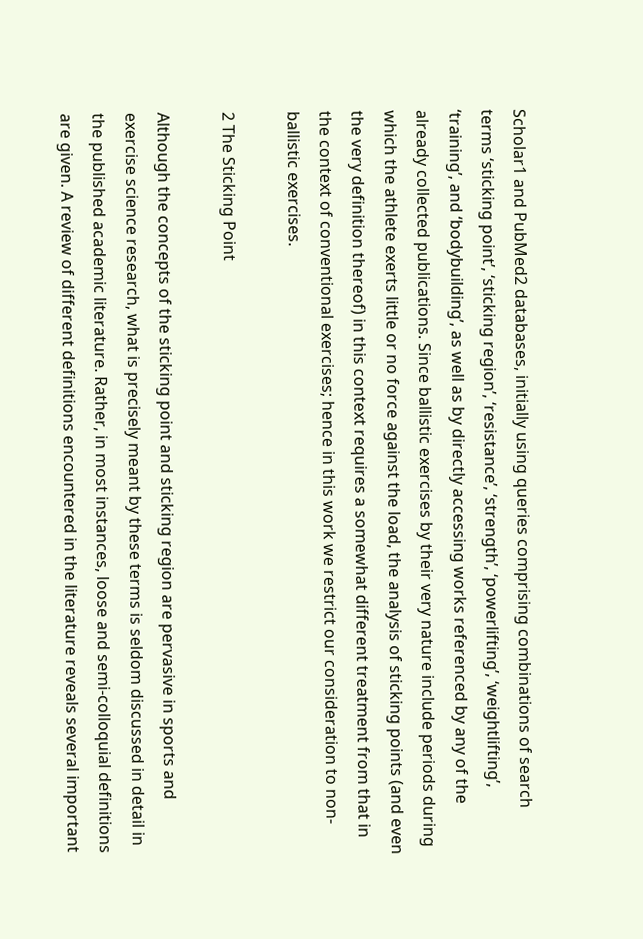Scholar1 and PubMed2 databases, initially using queries comprising combinations of search terms ‘sticking point’, ‘sticking region’, ‘resistance’, ‘strength’, ‘powerlifting’, ‘weightlifting’, ‘training’, and ‘bodybuilding’, as well as by directly accessing works referenced by any of the already collected publications. Since ballistic exercises by their very nature include periods during which the athlete exerts little or no force against the load, the analysis of sticking points (and even the very definition thereof) in this context requires a somewhat different treatment from that in the context of conventional exercises; hence in this work we restrict our consideration to non-ballistic exercises.

2 The Sticking Point

Although the concepts of the sticking point and sticking region are pervasive in sports and exercise science research, what is precisely meant by these terms is seldom discussed in detail in the published academic literature. Rather, in most instances, loose and semi-colloquial definitions are given. A review of different definitions encountered in the literature reveals several important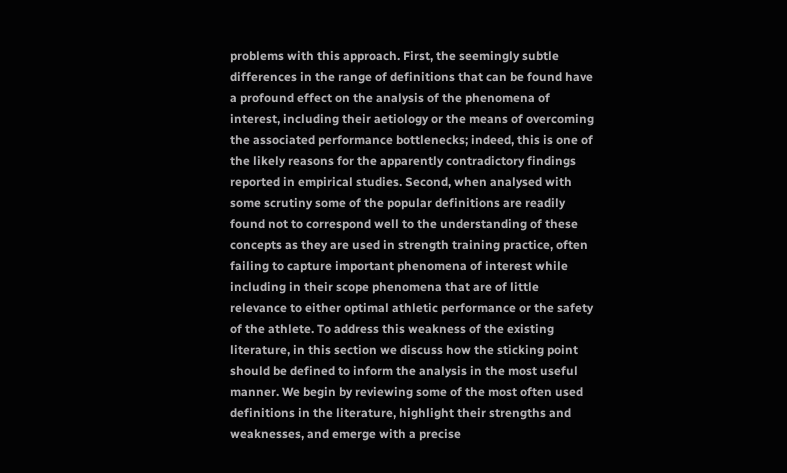problems with this approach. First, the seemingly subtle differences in the range of definitions that can be found have a profound effect on the analysis of the phenomena of interest, including their aetiology or the means of overcoming the associated performance bottlenecks; indeed, this is one of the likely reasons for the apparently contradictory findings reported in empirical studies. Second, when analysed with some scrutiny some of the popular definitions are readily found not to correspond well to the understanding of these concepts as they are used in strength training practice, often failing to capture important phenomena of interest while including in their scope phenomena that are of little relevance to either optimal athletic performance or the safety of the athlete. To address this weakness of the existing literature, in this section we discuss how the sticking point should be defined to inform the analysis in the most useful manner. We begin by reviewing some of the most often used definitions in the literature, highlight their strengths and weaknesses, and emerge with a precise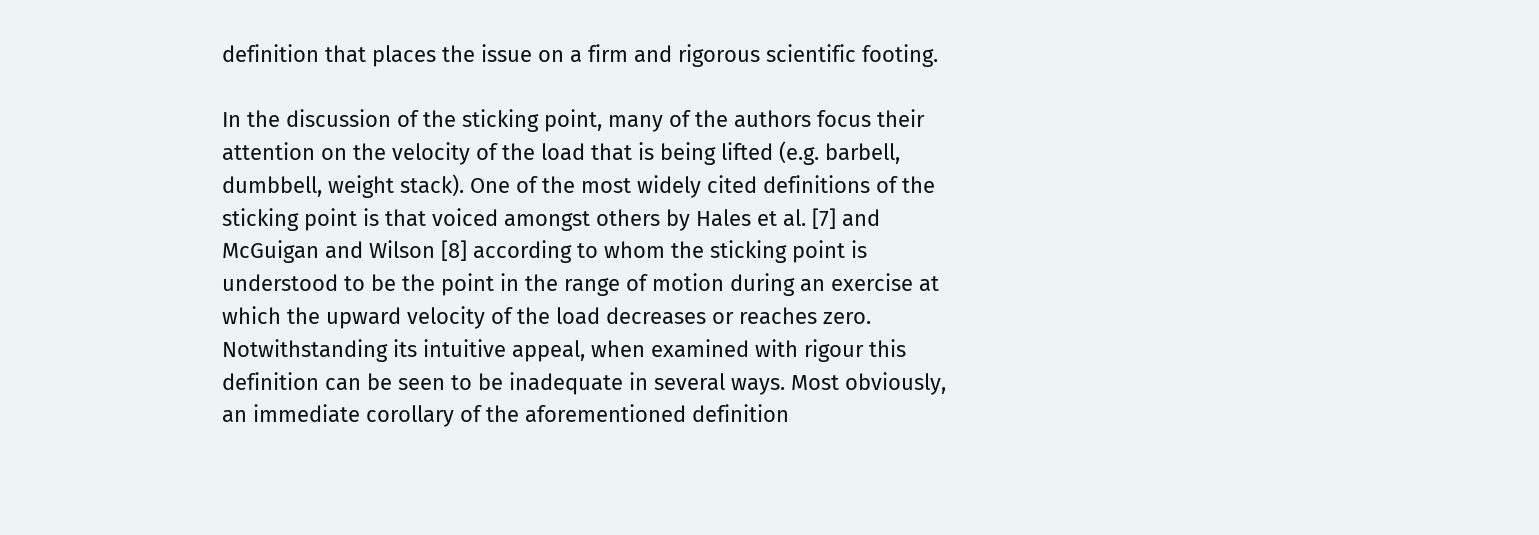definition that places the issue on a firm and rigorous scientific footing.

In the discussion of the sticking point, many of the authors focus their attention on the velocity of the load that is being lifted (e.g. barbell, dumbbell, weight stack). One of the most widely cited definitions of the sticking point is that voiced amongst others by Hales et al. [7] and McGuigan and Wilson [8] according to whom the sticking point is understood to be the point in the range of motion during an exercise at which the upward velocity of the load decreases or reaches zero. Notwithstanding its intuitive appeal, when examined with rigour this definition can be seen to be inadequate in several ways. Most obviously, an immediate corollary of the aforementioned definition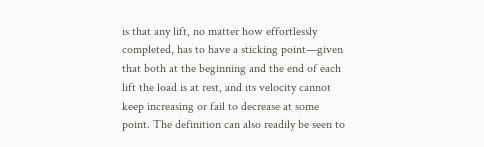is that any lift, no matter how effortlessly completed, has to have a sticking point—given that both at the beginning and the end of each lift the load is at rest, and its velocity cannot keep increasing or fail to decrease at some point. The definition can also readily be seen to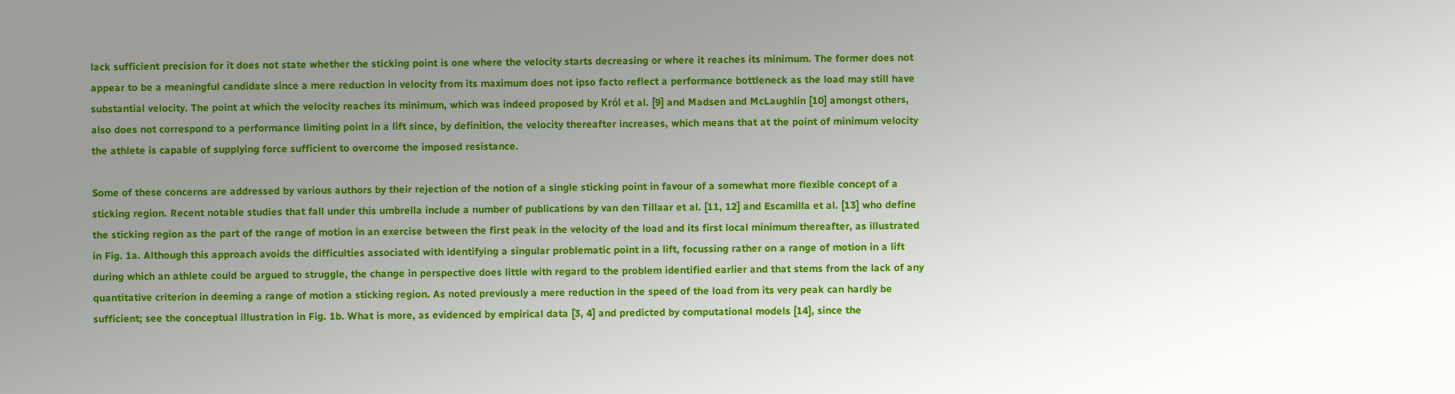lack sufficient precision for it does not state whether the sticking point is one where the velocity starts decreasing or where it reaches its minimum. The former does not appear to be a meaningful candidate since a mere reduction in velocity from its maximum does not ipso facto reflect a performance bottleneck as the load may still have substantial velocity. The point at which the velocity reaches its minimum, which was indeed proposed by Król et al. [9] and Madsen and McLaughlin [10] amongst others, also does not correspond to a performance limiting point in a lift since, by definition, the velocity thereafter increases, which means that at the point of minimum velocity the athlete is capable of supplying force sufficient to overcome the imposed resistance.

Some of these concerns are addressed by various authors by their rejection of the notion of a single sticking point in favour of a somewhat more flexible concept of a sticking region. Recent notable studies that fall under this umbrella include a number of publications by van den Tillaar et al. [11, 12] and Escamilla et al. [13] who define the sticking region as the part of the range of motion in an exercise between the first peak in the velocity of the load and its first local minimum thereafter, as illustrated in Fig. 1a. Although this approach avoids the difficulties associated with identifying a singular problematic point in a lift, focussing rather on a range of motion in a lift during which an athlete could be argued to struggle, the change in perspective does little with regard to the problem identified earlier and that stems from the lack of any quantitative criterion in deeming a range of motion a sticking region. As noted previously a mere reduction in the speed of the load from its very peak can hardly be sufficient; see the conceptual illustration in Fig. 1b. What is more, as evidenced by empirical data [3, 4] and predicted by computational models [14], since the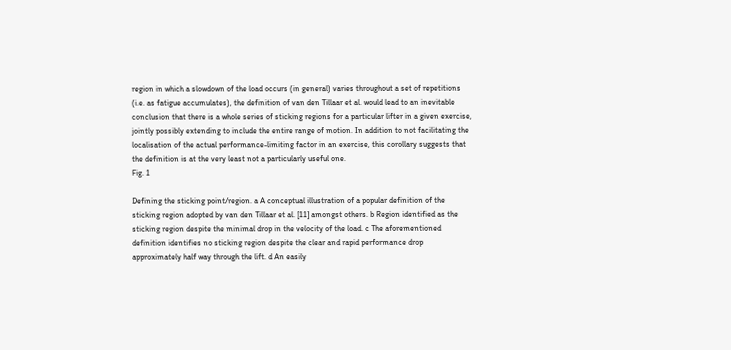region in which a slowdown of the load occurs (in general) varies throughout a set of repetitions (i.e. as fatigue accumulates), the definition of van den Tillaar et al. would lead to an inevitable conclusion that there is a whole series of sticking regions for a particular lifter in a given exercise, jointly possibly extending to include the entire range of motion. In addition to not facilitating the localisation of the actual performance-limiting factor in an exercise, this corollary suggests that the definition is at the very least not a particularly useful one.
Fig. 1

Defining the sticking point/region. a A conceptual illustration of a popular definition of the sticking region adopted by van den Tillaar et al. [11] amongst others. b Region identified as the sticking region despite the minimal drop in the velocity of the load. c The aforementioned definition identifies no sticking region despite the clear and rapid performance drop approximately half way through the lift. d An easily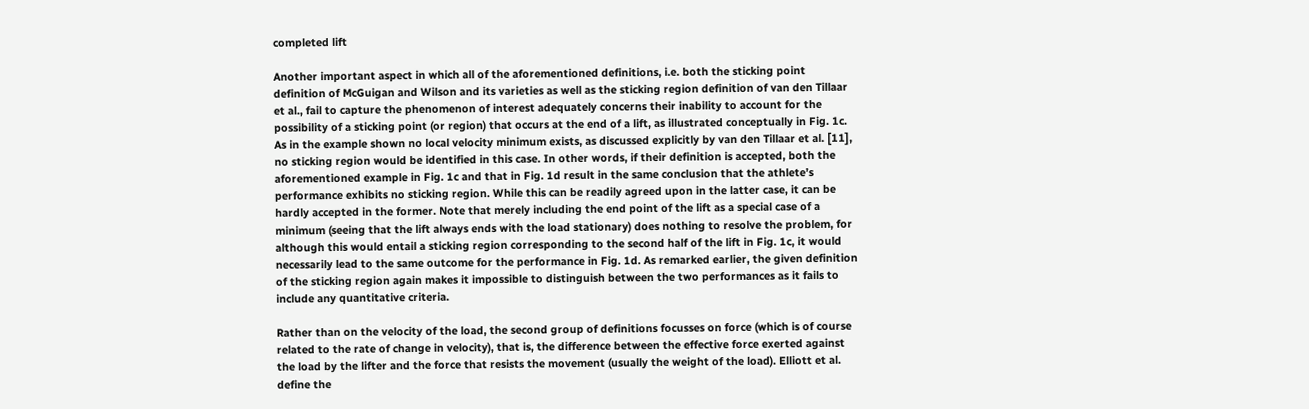completed lift

Another important aspect in which all of the aforementioned definitions, i.e. both the sticking point definition of McGuigan and Wilson and its varieties as well as the sticking region definition of van den Tillaar et al., fail to capture the phenomenon of interest adequately concerns their inability to account for the possibility of a sticking point (or region) that occurs at the end of a lift, as illustrated conceptually in Fig. 1c. As in the example shown no local velocity minimum exists, as discussed explicitly by van den Tillaar et al. [11], no sticking region would be identified in this case. In other words, if their definition is accepted, both the aforementioned example in Fig. 1c and that in Fig. 1d result in the same conclusion that the athlete’s performance exhibits no sticking region. While this can be readily agreed upon in the latter case, it can be hardly accepted in the former. Note that merely including the end point of the lift as a special case of a minimum (seeing that the lift always ends with the load stationary) does nothing to resolve the problem, for although this would entail a sticking region corresponding to the second half of the lift in Fig. 1c, it would necessarily lead to the same outcome for the performance in Fig. 1d. As remarked earlier, the given definition of the sticking region again makes it impossible to distinguish between the two performances as it fails to include any quantitative criteria.

Rather than on the velocity of the load, the second group of definitions focusses on force (which is of course related to the rate of change in velocity), that is, the difference between the effective force exerted against the load by the lifter and the force that resists the movement (usually the weight of the load). Elliott et al. define the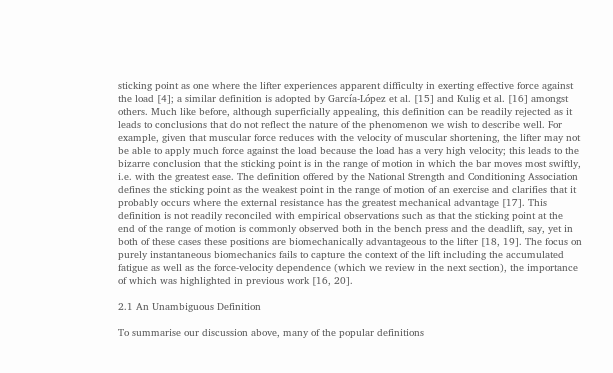sticking point as one where the lifter experiences apparent difficulty in exerting effective force against the load [4]; a similar definition is adopted by García-López et al. [15] and Kulig et al. [16] amongst others. Much like before, although superficially appealing, this definition can be readily rejected as it leads to conclusions that do not reflect the nature of the phenomenon we wish to describe well. For example, given that muscular force reduces with the velocity of muscular shortening, the lifter may not be able to apply much force against the load because the load has a very high velocity; this leads to the bizarre conclusion that the sticking point is in the range of motion in which the bar moves most swiftly, i.e. with the greatest ease. The definition offered by the National Strength and Conditioning Association defines the sticking point as the weakest point in the range of motion of an exercise and clarifies that it probably occurs where the external resistance has the greatest mechanical advantage [17]. This definition is not readily reconciled with empirical observations such as that the sticking point at the end of the range of motion is commonly observed both in the bench press and the deadlift, say, yet in both of these cases these positions are biomechanically advantageous to the lifter [18, 19]. The focus on purely instantaneous biomechanics fails to capture the context of the lift including the accumulated fatigue as well as the force-velocity dependence (which we review in the next section), the importance of which was highlighted in previous work [16, 20].

2.1 An Unambiguous Definition

To summarise our discussion above, many of the popular definitions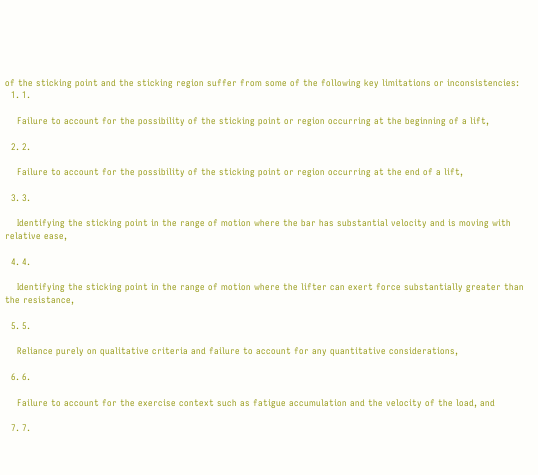of the sticking point and the sticking region suffer from some of the following key limitations or inconsistencies:
  1. 1.

    Failure to account for the possibility of the sticking point or region occurring at the beginning of a lift,

  2. 2.

    Failure to account for the possibility of the sticking point or region occurring at the end of a lift,

  3. 3.

    Identifying the sticking point in the range of motion where the bar has substantial velocity and is moving with relative ease,

  4. 4.

    Identifying the sticking point in the range of motion where the lifter can exert force substantially greater than the resistance,

  5. 5.

    Reliance purely on qualitative criteria and failure to account for any quantitative considerations,

  6. 6.

    Failure to account for the exercise context such as fatigue accumulation and the velocity of the load, and

  7. 7.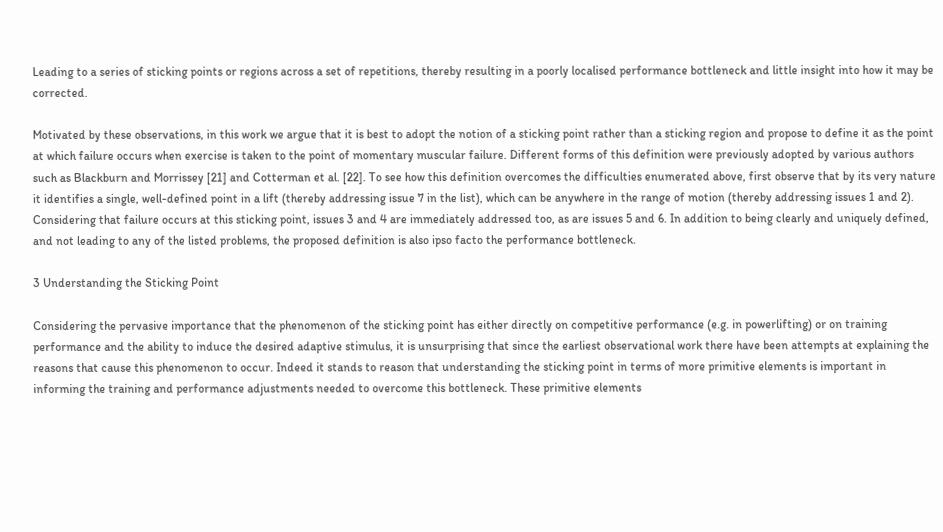Leading to a series of sticking points or regions across a set of repetitions, thereby resulting in a poorly localised performance bottleneck and little insight into how it may be corrected.

Motivated by these observations, in this work we argue that it is best to adopt the notion of a sticking point rather than a sticking region and propose to define it as the point at which failure occurs when exercise is taken to the point of momentary muscular failure. Different forms of this definition were previously adopted by various authors such as Blackburn and Morrissey [21] and Cotterman et al. [22]. To see how this definition overcomes the difficulties enumerated above, first observe that by its very nature it identifies a single, well-defined point in a lift (thereby addressing issue 7 in the list), which can be anywhere in the range of motion (thereby addressing issues 1 and 2). Considering that failure occurs at this sticking point, issues 3 and 4 are immediately addressed too, as are issues 5 and 6. In addition to being clearly and uniquely defined, and not leading to any of the listed problems, the proposed definition is also ipso facto the performance bottleneck.

3 Understanding the Sticking Point

Considering the pervasive importance that the phenomenon of the sticking point has either directly on competitive performance (e.g. in powerlifting) or on training performance and the ability to induce the desired adaptive stimulus, it is unsurprising that since the earliest observational work there have been attempts at explaining the reasons that cause this phenomenon to occur. Indeed it stands to reason that understanding the sticking point in terms of more primitive elements is important in informing the training and performance adjustments needed to overcome this bottleneck. These primitive elements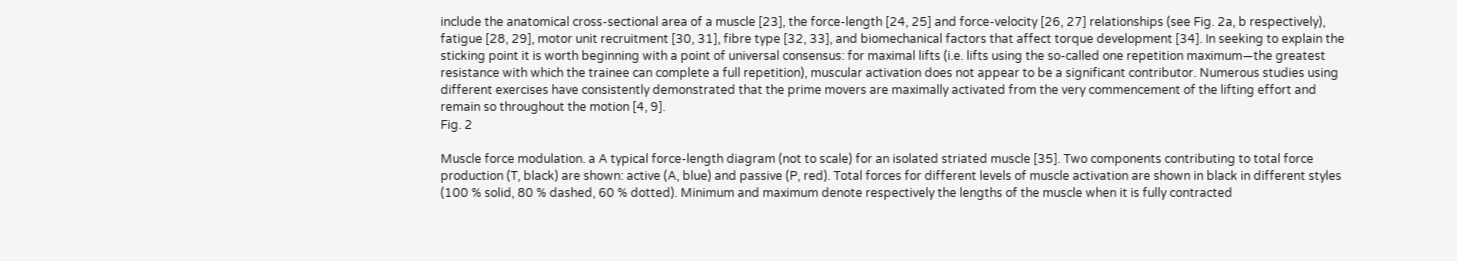include the anatomical cross-sectional area of a muscle [23], the force-length [24, 25] and force-velocity [26, 27] relationships (see Fig. 2a, b respectively), fatigue [28, 29], motor unit recruitment [30, 31], fibre type [32, 33], and biomechanical factors that affect torque development [34]. In seeking to explain the sticking point it is worth beginning with a point of universal consensus: for maximal lifts (i.e. lifts using the so-called one repetition maximum—the greatest resistance with which the trainee can complete a full repetition), muscular activation does not appear to be a significant contributor. Numerous studies using different exercises have consistently demonstrated that the prime movers are maximally activated from the very commencement of the lifting effort and remain so throughout the motion [4, 9].
Fig. 2

Muscle force modulation. a A typical force-length diagram (not to scale) for an isolated striated muscle [35]. Two components contributing to total force production (T, black) are shown: active (A, blue) and passive (P, red). Total forces for different levels of muscle activation are shown in black in different styles (100 % solid, 80 % dashed, 60 % dotted). Minimum and maximum denote respectively the lengths of the muscle when it is fully contracted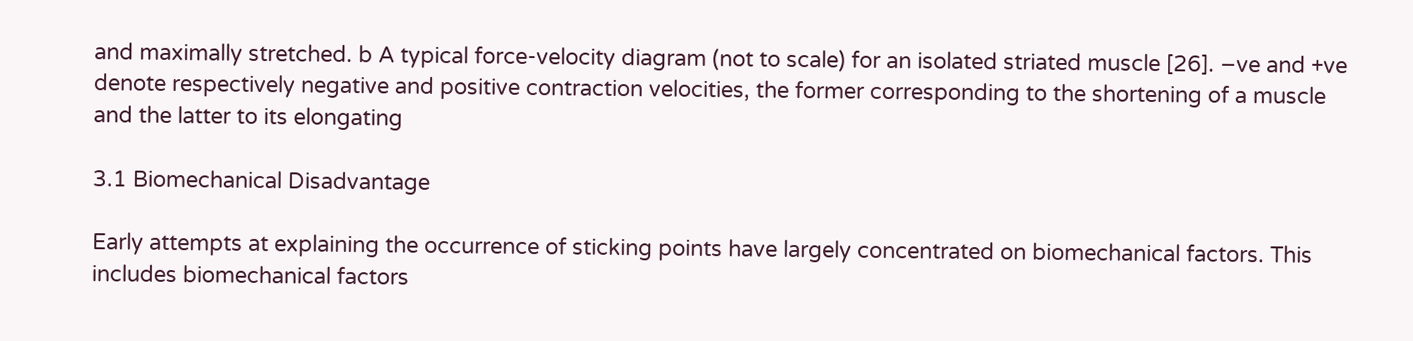and maximally stretched. b A typical force-velocity diagram (not to scale) for an isolated striated muscle [26]. −ve and +ve denote respectively negative and positive contraction velocities, the former corresponding to the shortening of a muscle and the latter to its elongating

3.1 Biomechanical Disadvantage

Early attempts at explaining the occurrence of sticking points have largely concentrated on biomechanical factors. This includes biomechanical factors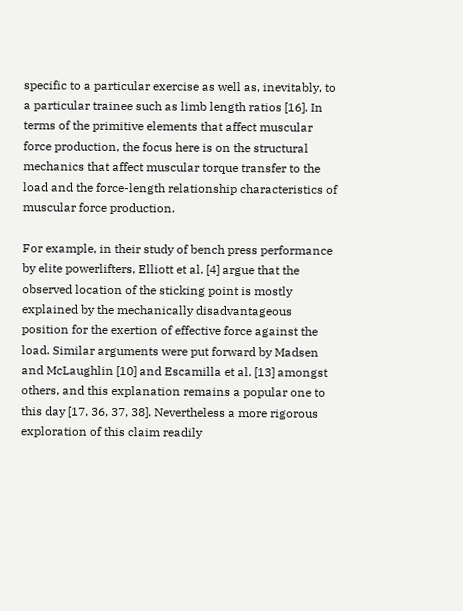specific to a particular exercise as well as, inevitably, to a particular trainee such as limb length ratios [16]. In terms of the primitive elements that affect muscular force production, the focus here is on the structural mechanics that affect muscular torque transfer to the load and the force-length relationship characteristics of muscular force production.

For example, in their study of bench press performance by elite powerlifters, Elliott et al. [4] argue that the observed location of the sticking point is mostly explained by the mechanically disadvantageous position for the exertion of effective force against the load. Similar arguments were put forward by Madsen and McLaughlin [10] and Escamilla et al. [13] amongst others, and this explanation remains a popular one to this day [17, 36, 37, 38]. Nevertheless a more rigorous exploration of this claim readily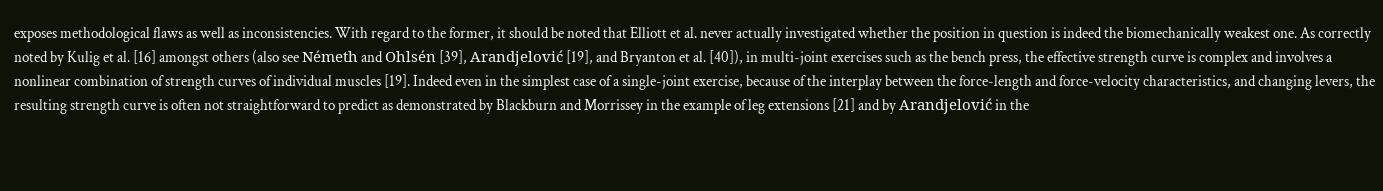exposes methodological flaws as well as inconsistencies. With regard to the former, it should be noted that Elliott et al. never actually investigated whether the position in question is indeed the biomechanically weakest one. As correctly noted by Kulig et al. [16] amongst others (also see Németh and Ohlsén [39], Arandjelović [19], and Bryanton et al. [40]), in multi-joint exercises such as the bench press, the effective strength curve is complex and involves a nonlinear combination of strength curves of individual muscles [19]. Indeed even in the simplest case of a single-joint exercise, because of the interplay between the force-length and force-velocity characteristics, and changing levers, the resulting strength curve is often not straightforward to predict as demonstrated by Blackburn and Morrissey in the example of leg extensions [21] and by Arandjelović in the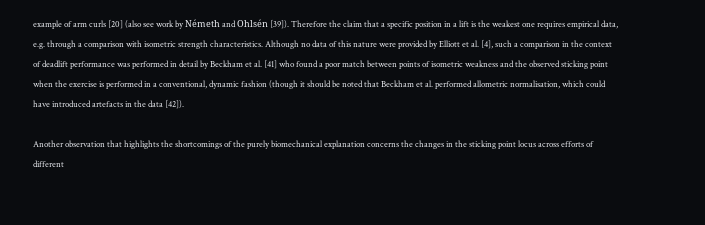example of arm curls [20] (also see work by Németh and Ohlsén [39]). Therefore the claim that a specific position in a lift is the weakest one requires empirical data, e.g. through a comparison with isometric strength characteristics. Although no data of this nature were provided by Elliott et al. [4], such a comparison in the context of deadlift performance was performed in detail by Beckham et al. [41] who found a poor match between points of isometric weakness and the observed sticking point when the exercise is performed in a conventional, dynamic fashion (though it should be noted that Beckham et al. performed allometric normalisation, which could have introduced artefacts in the data [42]).

Another observation that highlights the shortcomings of the purely biomechanical explanation concerns the changes in the sticking point locus across efforts of different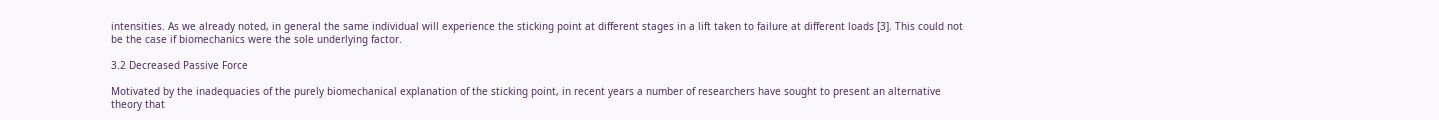intensities. As we already noted, in general the same individual will experience the sticking point at different stages in a lift taken to failure at different loads [3]. This could not be the case if biomechanics were the sole underlying factor.

3.2 Decreased Passive Force

Motivated by the inadequacies of the purely biomechanical explanation of the sticking point, in recent years a number of researchers have sought to present an alternative theory that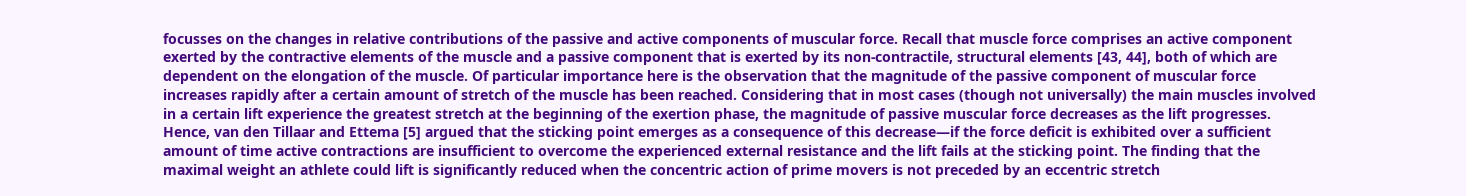focusses on the changes in relative contributions of the passive and active components of muscular force. Recall that muscle force comprises an active component exerted by the contractive elements of the muscle and a passive component that is exerted by its non-contractile, structural elements [43, 44], both of which are dependent on the elongation of the muscle. Of particular importance here is the observation that the magnitude of the passive component of muscular force increases rapidly after a certain amount of stretch of the muscle has been reached. Considering that in most cases (though not universally) the main muscles involved in a certain lift experience the greatest stretch at the beginning of the exertion phase, the magnitude of passive muscular force decreases as the lift progresses. Hence, van den Tillaar and Ettema [5] argued that the sticking point emerges as a consequence of this decrease—if the force deficit is exhibited over a sufficient amount of time active contractions are insufficient to overcome the experienced external resistance and the lift fails at the sticking point. The finding that the maximal weight an athlete could lift is significantly reduced when the concentric action of prime movers is not preceded by an eccentric stretch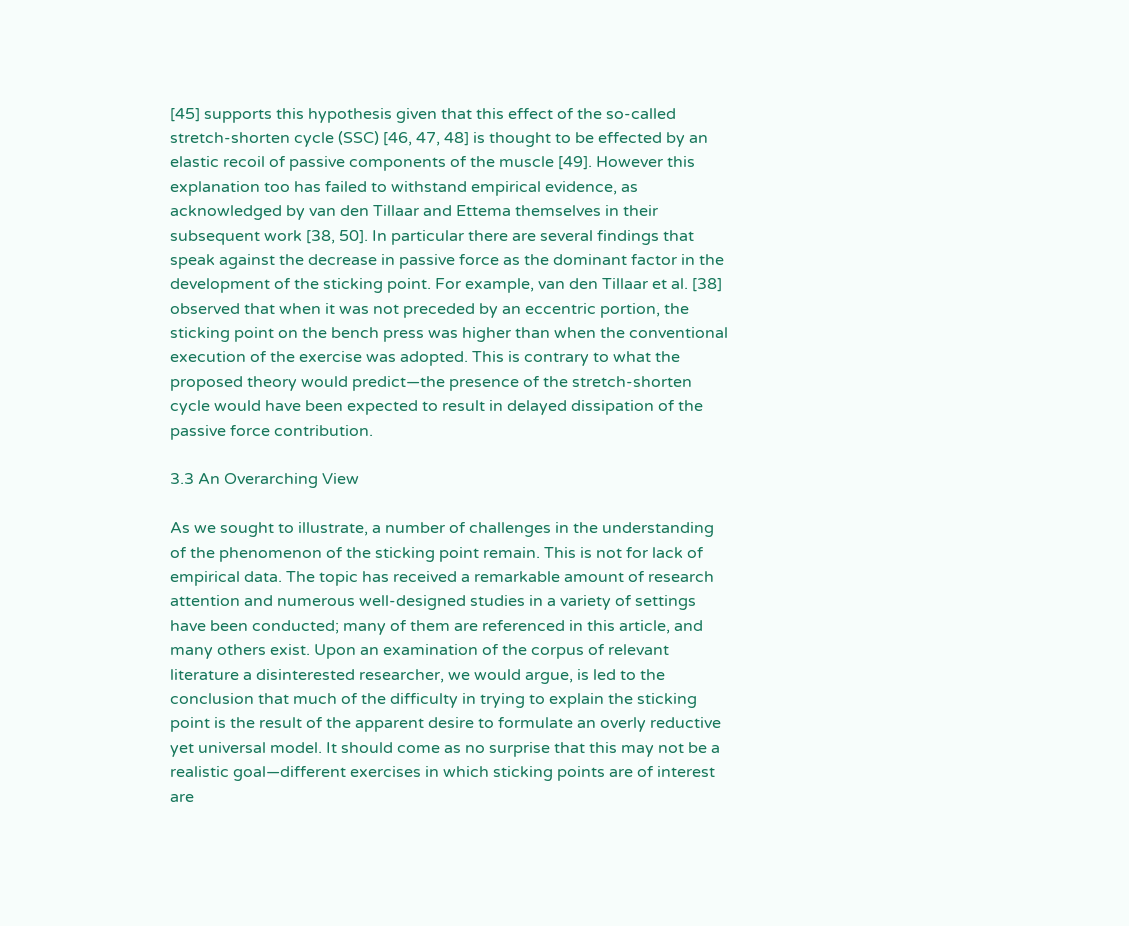[45] supports this hypothesis given that this effect of the so-called stretch-shorten cycle (SSC) [46, 47, 48] is thought to be effected by an elastic recoil of passive components of the muscle [49]. However this explanation too has failed to withstand empirical evidence, as acknowledged by van den Tillaar and Ettema themselves in their subsequent work [38, 50]. In particular there are several findings that speak against the decrease in passive force as the dominant factor in the development of the sticking point. For example, van den Tillaar et al. [38] observed that when it was not preceded by an eccentric portion, the sticking point on the bench press was higher than when the conventional execution of the exercise was adopted. This is contrary to what the proposed theory would predict—the presence of the stretch-shorten cycle would have been expected to result in delayed dissipation of the passive force contribution.

3.3 An Overarching View

As we sought to illustrate, a number of challenges in the understanding of the phenomenon of the sticking point remain. This is not for lack of empirical data. The topic has received a remarkable amount of research attention and numerous well-designed studies in a variety of settings have been conducted; many of them are referenced in this article, and many others exist. Upon an examination of the corpus of relevant literature a disinterested researcher, we would argue, is led to the conclusion that much of the difficulty in trying to explain the sticking point is the result of the apparent desire to formulate an overly reductive yet universal model. It should come as no surprise that this may not be a realistic goal—different exercises in which sticking points are of interest are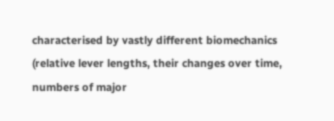characterised by vastly different biomechanics (relative lever lengths, their changes over time, numbers of major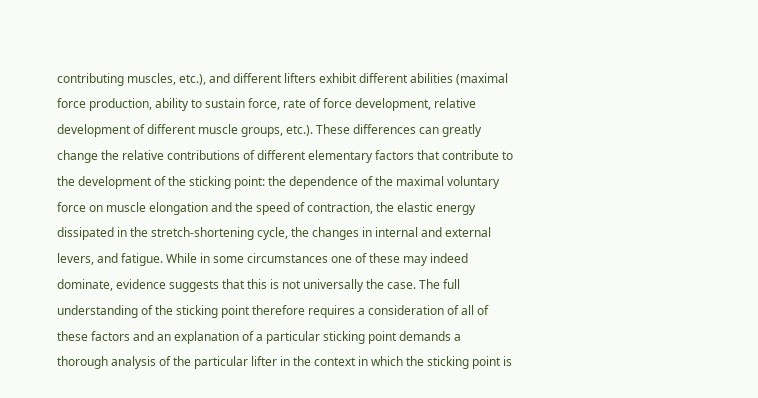contributing muscles, etc.), and different lifters exhibit different abilities (maximal force production, ability to sustain force, rate of force development, relative development of different muscle groups, etc.). These differences can greatly change the relative contributions of different elementary factors that contribute to the development of the sticking point: the dependence of the maximal voluntary force on muscle elongation and the speed of contraction, the elastic energy dissipated in the stretch-shortening cycle, the changes in internal and external levers, and fatigue. While in some circumstances one of these may indeed dominate, evidence suggests that this is not universally the case. The full understanding of the sticking point therefore requires a consideration of all of these factors and an explanation of a particular sticking point demands a thorough analysis of the particular lifter in the context in which the sticking point is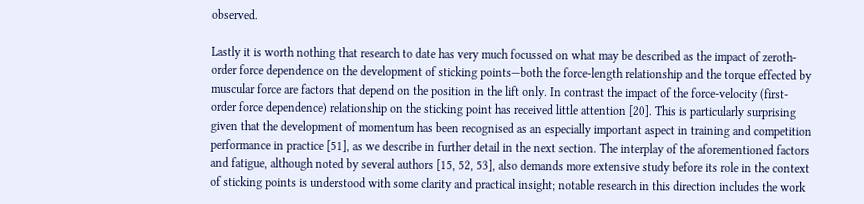observed.

Lastly it is worth nothing that research to date has very much focussed on what may be described as the impact of zeroth-order force dependence on the development of sticking points—both the force-length relationship and the torque effected by muscular force are factors that depend on the position in the lift only. In contrast the impact of the force-velocity (first-order force dependence) relationship on the sticking point has received little attention [20]. This is particularly surprising given that the development of momentum has been recognised as an especially important aspect in training and competition performance in practice [51], as we describe in further detail in the next section. The interplay of the aforementioned factors and fatigue, although noted by several authors [15, 52, 53], also demands more extensive study before its role in the context of sticking points is understood with some clarity and practical insight; notable research in this direction includes the work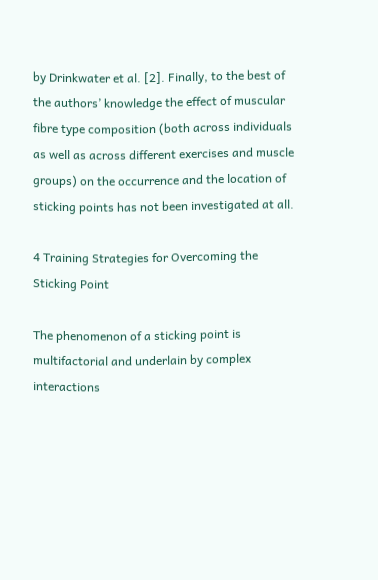by Drinkwater et al. [2]. Finally, to the best of the authors’ knowledge the effect of muscular fibre type composition (both across individuals as well as across different exercises and muscle groups) on the occurrence and the location of sticking points has not been investigated at all.

4 Training Strategies for Overcoming the Sticking Point

The phenomenon of a sticking point is multifactorial and underlain by complex interactions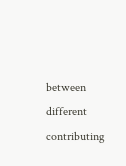between different contributing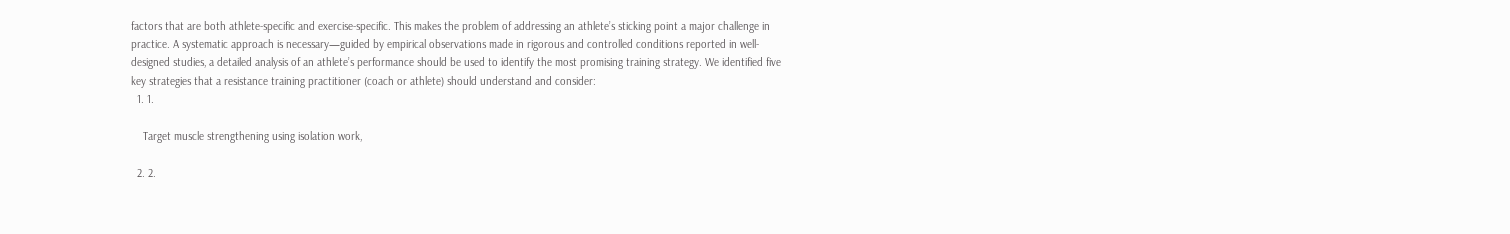factors that are both athlete-specific and exercise-specific. This makes the problem of addressing an athlete’s sticking point a major challenge in practice. A systematic approach is necessary—guided by empirical observations made in rigorous and controlled conditions reported in well-designed studies, a detailed analysis of an athlete’s performance should be used to identify the most promising training strategy. We identified five key strategies that a resistance training practitioner (coach or athlete) should understand and consider:
  1. 1.

    Target muscle strengthening using isolation work,

  2. 2.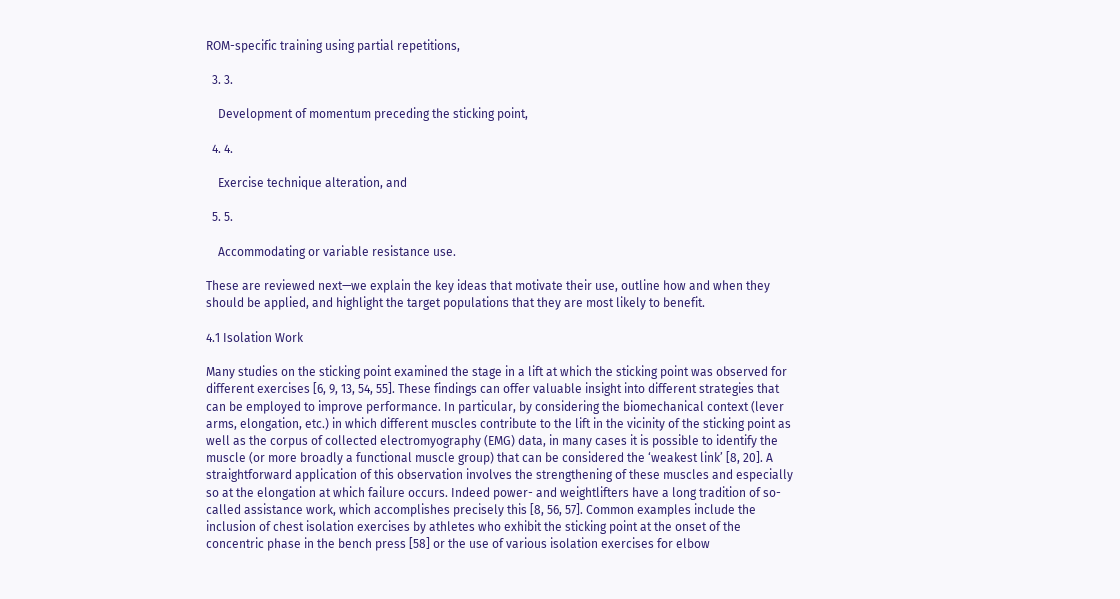ROM-specific training using partial repetitions,

  3. 3.

    Development of momentum preceding the sticking point,

  4. 4.

    Exercise technique alteration, and

  5. 5.

    Accommodating or variable resistance use.

These are reviewed next—we explain the key ideas that motivate their use, outline how and when they should be applied, and highlight the target populations that they are most likely to benefit.

4.1 Isolation Work

Many studies on the sticking point examined the stage in a lift at which the sticking point was observed for different exercises [6, 9, 13, 54, 55]. These findings can offer valuable insight into different strategies that can be employed to improve performance. In particular, by considering the biomechanical context (lever arms, elongation, etc.) in which different muscles contribute to the lift in the vicinity of the sticking point as well as the corpus of collected electromyography (EMG) data, in many cases it is possible to identify the muscle (or more broadly a functional muscle group) that can be considered the ‘weakest link’ [8, 20]. A straightforward application of this observation involves the strengthening of these muscles and especially so at the elongation at which failure occurs. Indeed power- and weightlifters have a long tradition of so-called assistance work, which accomplishes precisely this [8, 56, 57]. Common examples include the inclusion of chest isolation exercises by athletes who exhibit the sticking point at the onset of the concentric phase in the bench press [58] or the use of various isolation exercises for elbow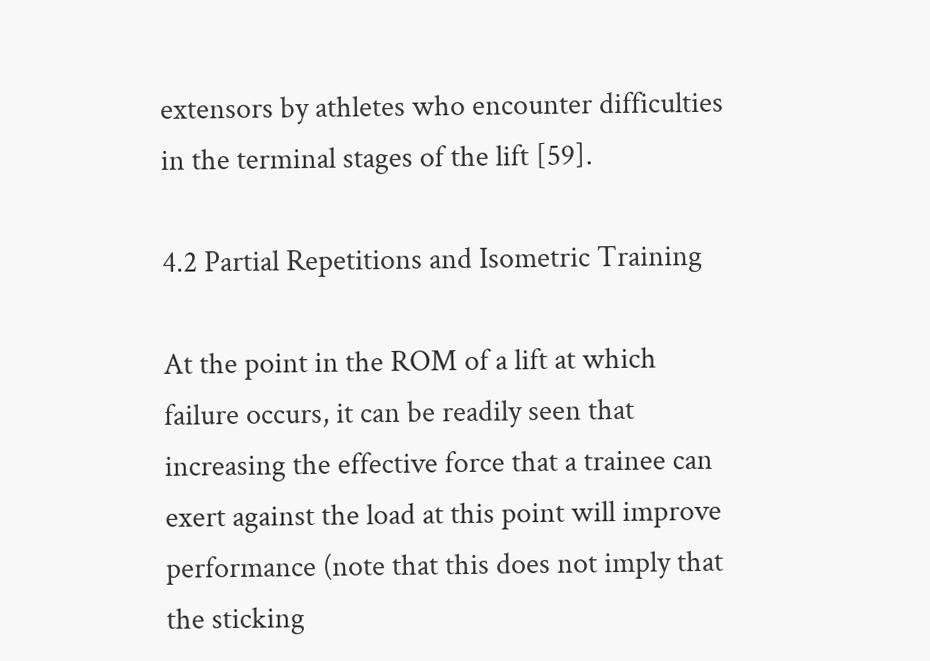extensors by athletes who encounter difficulties in the terminal stages of the lift [59].

4.2 Partial Repetitions and Isometric Training

At the point in the ROM of a lift at which failure occurs, it can be readily seen that increasing the effective force that a trainee can exert against the load at this point will improve performance (note that this does not imply that the sticking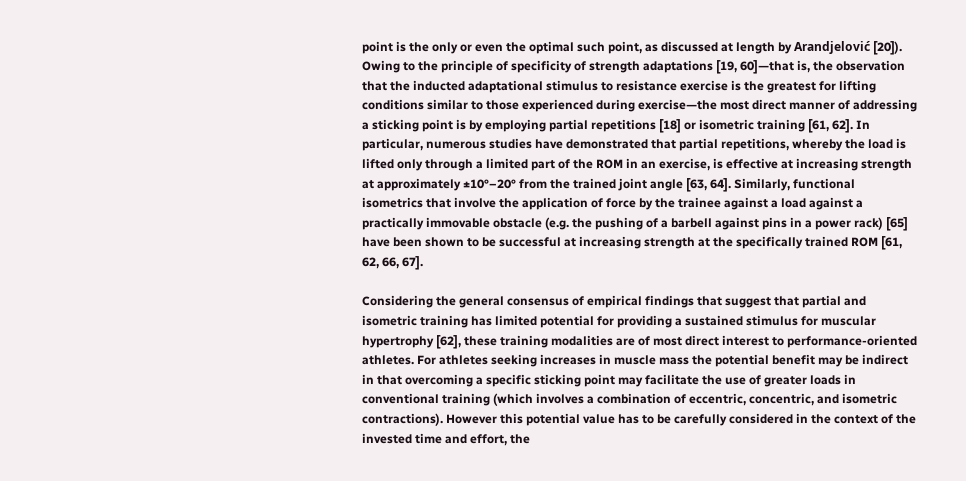point is the only or even the optimal such point, as discussed at length by Arandjelović [20]). Owing to the principle of specificity of strength adaptations [19, 60]—that is, the observation that the inducted adaptational stimulus to resistance exercise is the greatest for lifting conditions similar to those experienced during exercise—the most direct manner of addressing a sticking point is by employing partial repetitions [18] or isometric training [61, 62]. In particular, numerous studies have demonstrated that partial repetitions, whereby the load is lifted only through a limited part of the ROM in an exercise, is effective at increasing strength at approximately ±10°–20° from the trained joint angle [63, 64]. Similarly, functional isometrics that involve the application of force by the trainee against a load against a practically immovable obstacle (e.g. the pushing of a barbell against pins in a power rack) [65] have been shown to be successful at increasing strength at the specifically trained ROM [61, 62, 66, 67].

Considering the general consensus of empirical findings that suggest that partial and isometric training has limited potential for providing a sustained stimulus for muscular hypertrophy [62], these training modalities are of most direct interest to performance-oriented athletes. For athletes seeking increases in muscle mass the potential benefit may be indirect in that overcoming a specific sticking point may facilitate the use of greater loads in conventional training (which involves a combination of eccentric, concentric, and isometric contractions). However this potential value has to be carefully considered in the context of the invested time and effort, the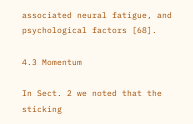associated neural fatigue, and psychological factors [68].

4.3 Momentum

In Sect. 2 we noted that the sticking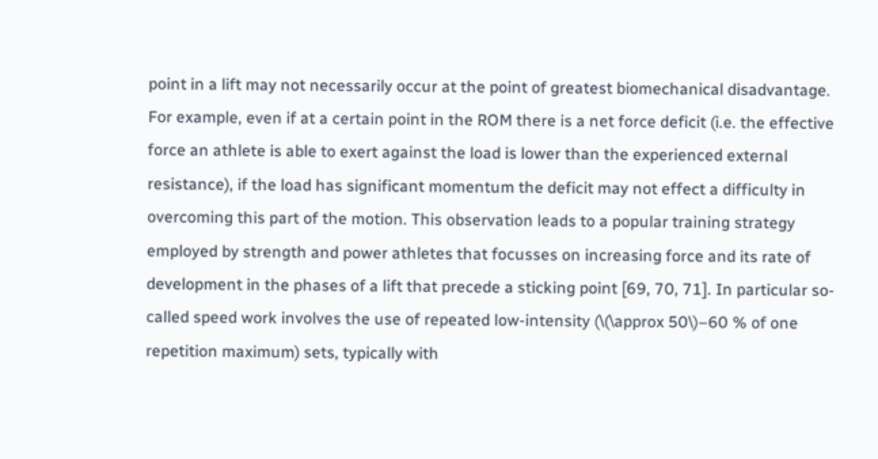point in a lift may not necessarily occur at the point of greatest biomechanical disadvantage. For example, even if at a certain point in the ROM there is a net force deficit (i.e. the effective force an athlete is able to exert against the load is lower than the experienced external resistance), if the load has significant momentum the deficit may not effect a difficulty in overcoming this part of the motion. This observation leads to a popular training strategy employed by strength and power athletes that focusses on increasing force and its rate of development in the phases of a lift that precede a sticking point [69, 70, 71]. In particular so-called speed work involves the use of repeated low-intensity (\(\approx 50\)–60 % of one repetition maximum) sets, typically with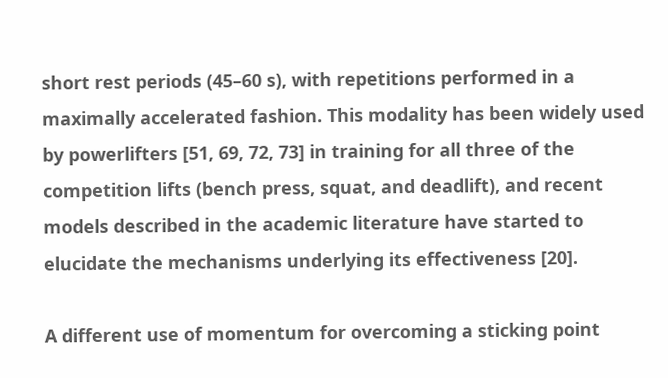short rest periods (45–60 s), with repetitions performed in a maximally accelerated fashion. This modality has been widely used by powerlifters [51, 69, 72, 73] in training for all three of the competition lifts (bench press, squat, and deadlift), and recent models described in the academic literature have started to elucidate the mechanisms underlying its effectiveness [20].

A different use of momentum for overcoming a sticking point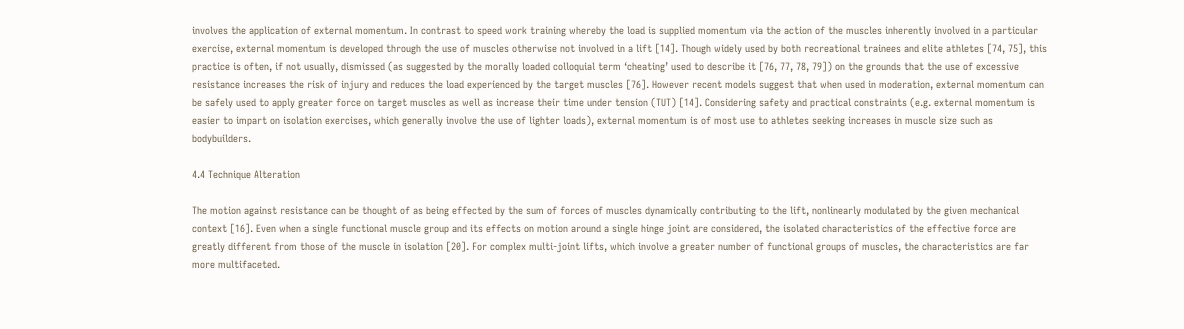involves the application of external momentum. In contrast to speed work training whereby the load is supplied momentum via the action of the muscles inherently involved in a particular exercise, external momentum is developed through the use of muscles otherwise not involved in a lift [14]. Though widely used by both recreational trainees and elite athletes [74, 75], this practice is often, if not usually, dismissed (as suggested by the morally loaded colloquial term ‘cheating’ used to describe it [76, 77, 78, 79]) on the grounds that the use of excessive resistance increases the risk of injury and reduces the load experienced by the target muscles [76]. However recent models suggest that when used in moderation, external momentum can be safely used to apply greater force on target muscles as well as increase their time under tension (TUT) [14]. Considering safety and practical constraints (e.g. external momentum is easier to impart on isolation exercises, which generally involve the use of lighter loads), external momentum is of most use to athletes seeking increases in muscle size such as bodybuilders.

4.4 Technique Alteration

The motion against resistance can be thought of as being effected by the sum of forces of muscles dynamically contributing to the lift, nonlinearly modulated by the given mechanical context [16]. Even when a single functional muscle group and its effects on motion around a single hinge joint are considered, the isolated characteristics of the effective force are greatly different from those of the muscle in isolation [20]. For complex multi-joint lifts, which involve a greater number of functional groups of muscles, the characteristics are far more multifaceted.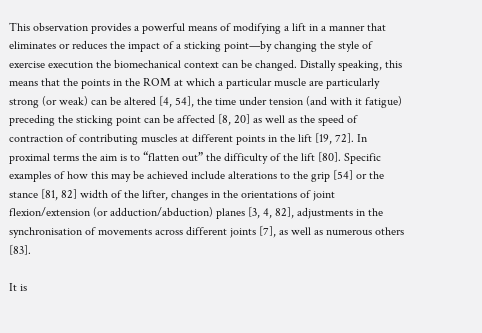This observation provides a powerful means of modifying a lift in a manner that eliminates or reduces the impact of a sticking point—by changing the style of exercise execution the biomechanical context can be changed. Distally speaking, this means that the points in the ROM at which a particular muscle are particularly strong (or weak) can be altered [4, 54], the time under tension (and with it fatigue) preceding the sticking point can be affected [8, 20] as well as the speed of contraction of contributing muscles at different points in the lift [19, 72]. In proximal terms the aim is to “flatten out” the difficulty of the lift [80]. Specific examples of how this may be achieved include alterations to the grip [54] or the stance [81, 82] width of the lifter, changes in the orientations of joint flexion/extension (or adduction/abduction) planes [3, 4, 82], adjustments in the synchronisation of movements across different joints [7], as well as numerous others [83].

It is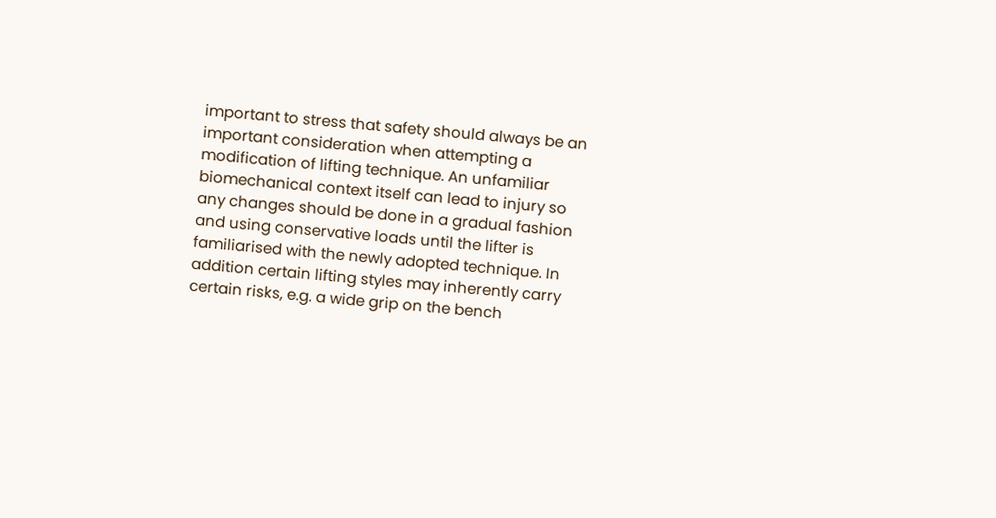important to stress that safety should always be an important consideration when attempting a modification of lifting technique. An unfamiliar biomechanical context itself can lead to injury so any changes should be done in a gradual fashion and using conservative loads until the lifter is familiarised with the newly adopted technique. In addition certain lifting styles may inherently carry certain risks, e.g. a wide grip on the bench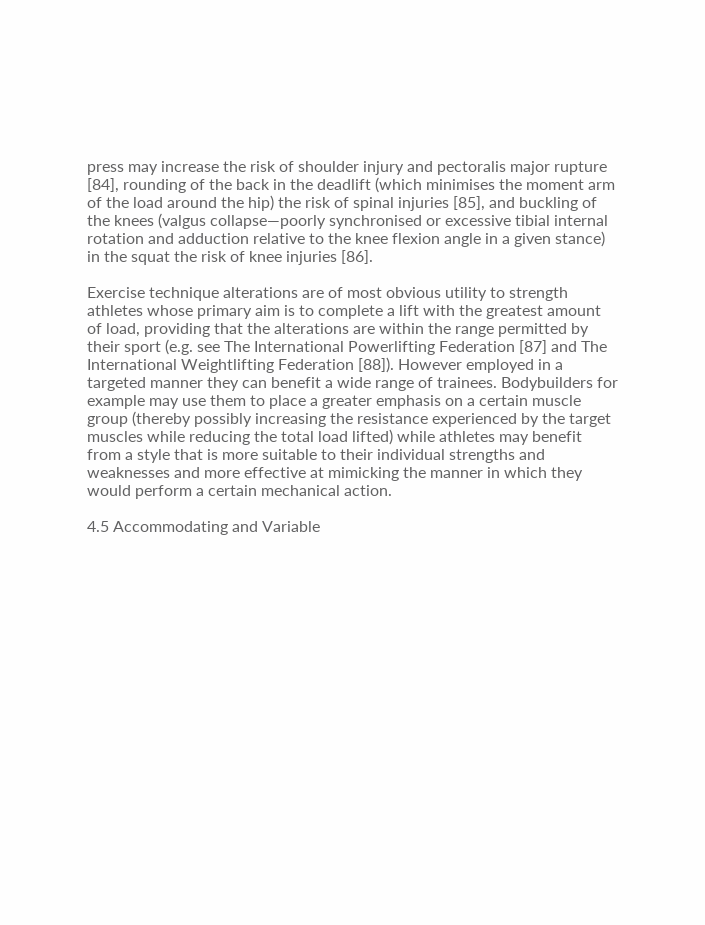press may increase the risk of shoulder injury and pectoralis major rupture [84], rounding of the back in the deadlift (which minimises the moment arm of the load around the hip) the risk of spinal injuries [85], and buckling of the knees (valgus collapse—poorly synchronised or excessive tibial internal rotation and adduction relative to the knee flexion angle in a given stance) in the squat the risk of knee injuries [86].

Exercise technique alterations are of most obvious utility to strength athletes whose primary aim is to complete a lift with the greatest amount of load, providing that the alterations are within the range permitted by their sport (e.g. see The International Powerlifting Federation [87] and The International Weightlifting Federation [88]). However employed in a targeted manner they can benefit a wide range of trainees. Bodybuilders for example may use them to place a greater emphasis on a certain muscle group (thereby possibly increasing the resistance experienced by the target muscles while reducing the total load lifted) while athletes may benefit from a style that is more suitable to their individual strengths and weaknesses and more effective at mimicking the manner in which they would perform a certain mechanical action.

4.5 Accommodating and Variable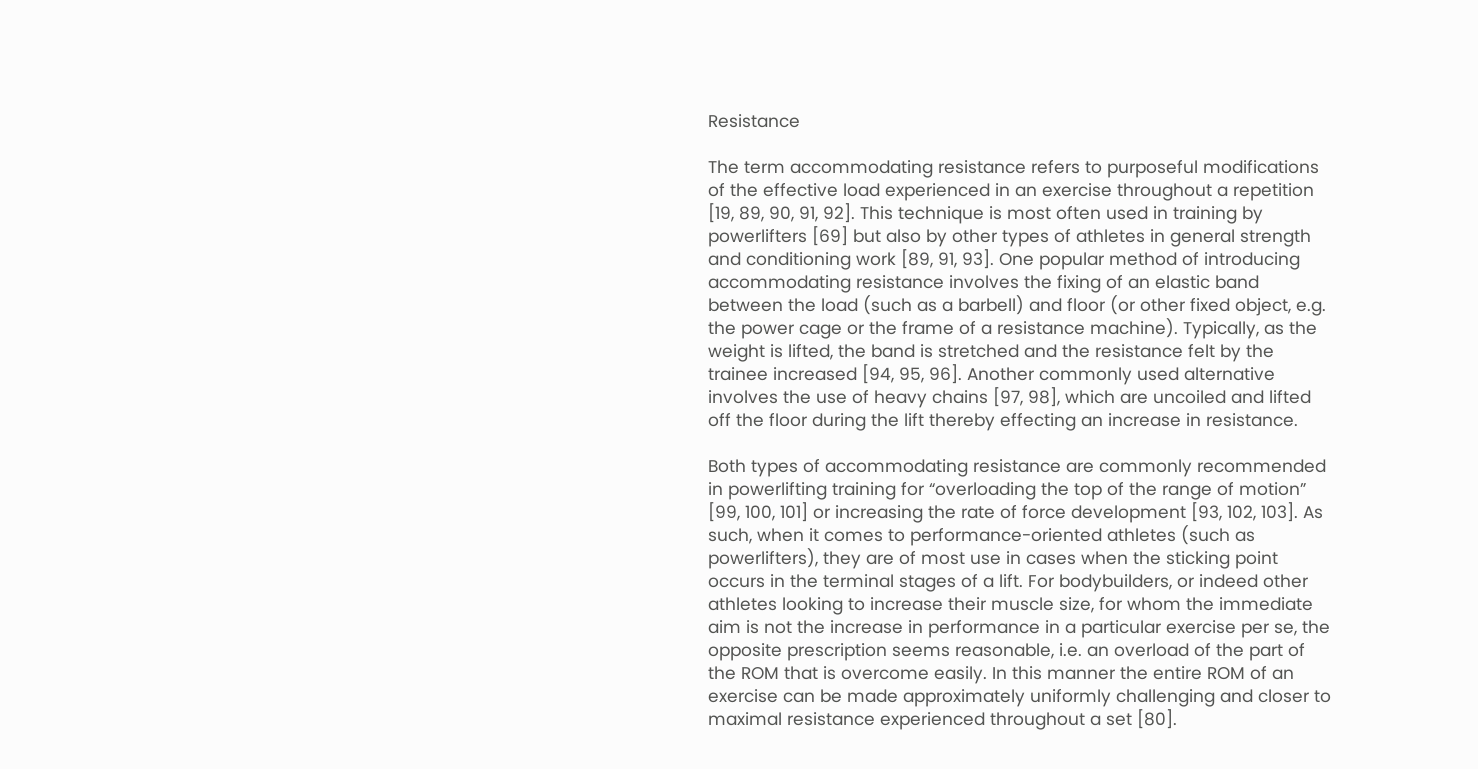Resistance

The term accommodating resistance refers to purposeful modifications of the effective load experienced in an exercise throughout a repetition [19, 89, 90, 91, 92]. This technique is most often used in training by powerlifters [69] but also by other types of athletes in general strength and conditioning work [89, 91, 93]. One popular method of introducing accommodating resistance involves the fixing of an elastic band between the load (such as a barbell) and floor (or other fixed object, e.g. the power cage or the frame of a resistance machine). Typically, as the weight is lifted, the band is stretched and the resistance felt by the trainee increased [94, 95, 96]. Another commonly used alternative involves the use of heavy chains [97, 98], which are uncoiled and lifted off the floor during the lift thereby effecting an increase in resistance.

Both types of accommodating resistance are commonly recommended in powerlifting training for “overloading the top of the range of motion” [99, 100, 101] or increasing the rate of force development [93, 102, 103]. As such, when it comes to performance-oriented athletes (such as powerlifters), they are of most use in cases when the sticking point occurs in the terminal stages of a lift. For bodybuilders, or indeed other athletes looking to increase their muscle size, for whom the immediate aim is not the increase in performance in a particular exercise per se, the opposite prescription seems reasonable, i.e. an overload of the part of the ROM that is overcome easily. In this manner the entire ROM of an exercise can be made approximately uniformly challenging and closer to maximal resistance experienced throughout a set [80].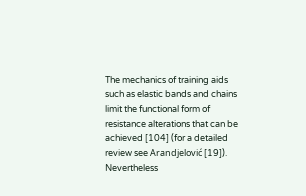The mechanics of training aids such as elastic bands and chains limit the functional form of resistance alterations that can be achieved [104] (for a detailed review see Arandjelović [19]). Nevertheless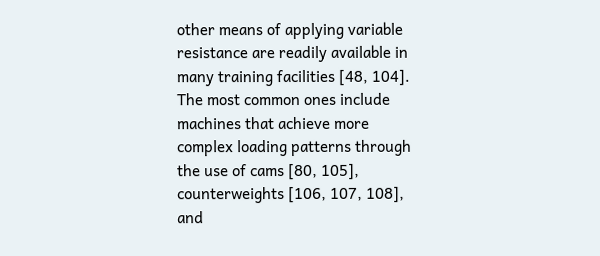other means of applying variable resistance are readily available in many training facilities [48, 104]. The most common ones include machines that achieve more complex loading patterns through the use of cams [80, 105], counterweights [106, 107, 108], and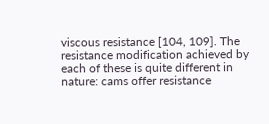viscous resistance [104, 109]. The resistance modification achieved by each of these is quite different in nature: cams offer resistance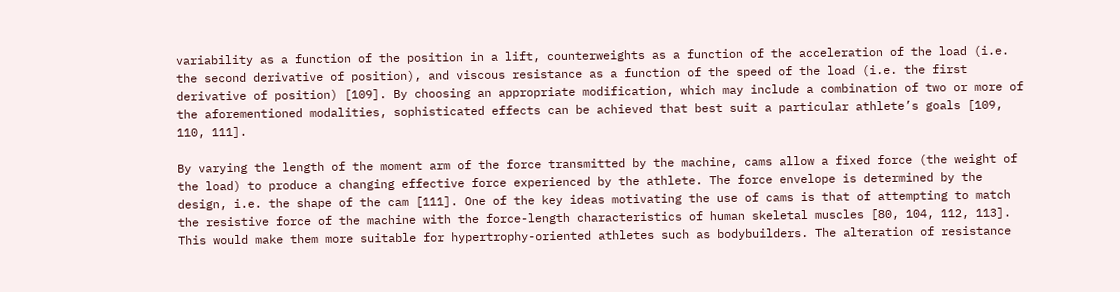variability as a function of the position in a lift, counterweights as a function of the acceleration of the load (i.e. the second derivative of position), and viscous resistance as a function of the speed of the load (i.e. the first derivative of position) [109]. By choosing an appropriate modification, which may include a combination of two or more of the aforementioned modalities, sophisticated effects can be achieved that best suit a particular athlete’s goals [109, 110, 111].

By varying the length of the moment arm of the force transmitted by the machine, cams allow a fixed force (the weight of the load) to produce a changing effective force experienced by the athlete. The force envelope is determined by the design, i.e. the shape of the cam [111]. One of the key ideas motivating the use of cams is that of attempting to match the resistive force of the machine with the force-length characteristics of human skeletal muscles [80, 104, 112, 113]. This would make them more suitable for hypertrophy-oriented athletes such as bodybuilders. The alteration of resistance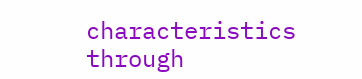characteristics through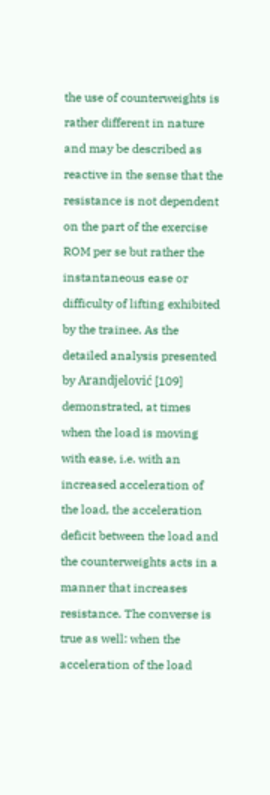the use of counterweights is rather different in nature and may be described as reactive in the sense that the resistance is not dependent on the part of the exercise ROM per se but rather the instantaneous ease or difficulty of lifting exhibited by the trainee. As the detailed analysis presented by Arandjelović [109] demonstrated, at times when the load is moving with ease, i.e. with an increased acceleration of the load, the acceleration deficit between the load and the counterweights acts in a manner that increases resistance. The converse is true as well: when the acceleration of the load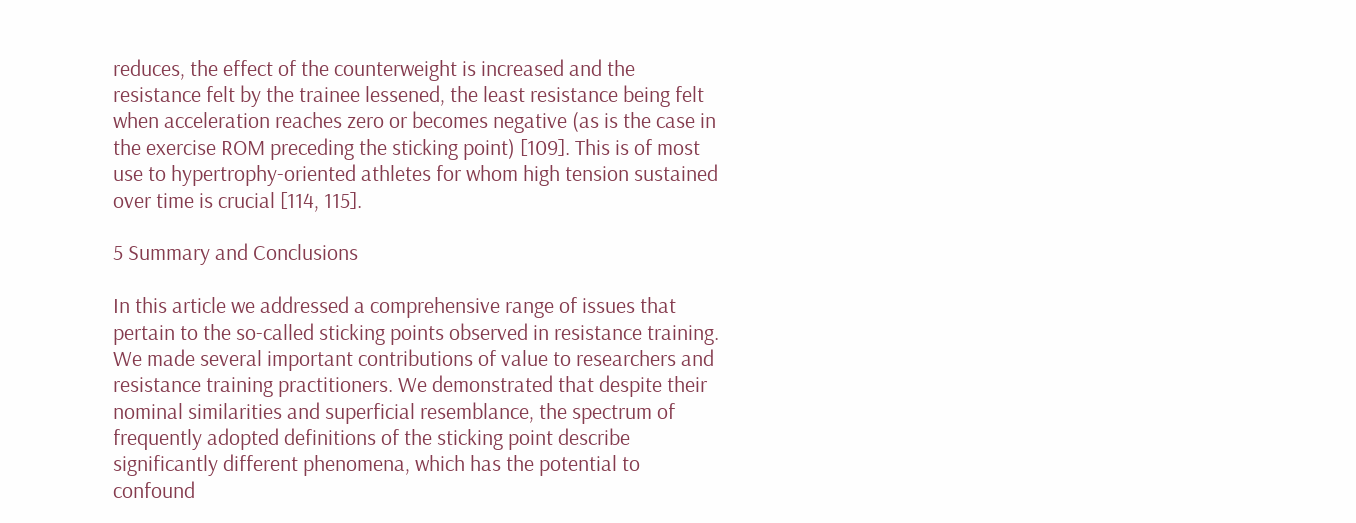reduces, the effect of the counterweight is increased and the resistance felt by the trainee lessened, the least resistance being felt when acceleration reaches zero or becomes negative (as is the case in the exercise ROM preceding the sticking point) [109]. This is of most use to hypertrophy-oriented athletes for whom high tension sustained over time is crucial [114, 115].

5 Summary and Conclusions

In this article we addressed a comprehensive range of issues that pertain to the so-called sticking points observed in resistance training. We made several important contributions of value to researchers and resistance training practitioners. We demonstrated that despite their nominal similarities and superficial resemblance, the spectrum of frequently adopted definitions of the sticking point describe significantly different phenomena, which has the potential to confound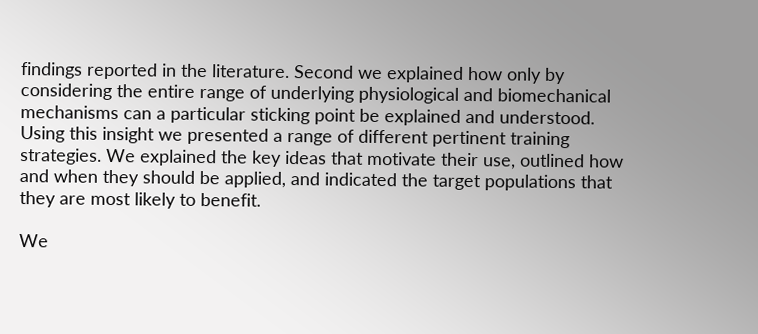findings reported in the literature. Second we explained how only by considering the entire range of underlying physiological and biomechanical mechanisms can a particular sticking point be explained and understood. Using this insight we presented a range of different pertinent training strategies. We explained the key ideas that motivate their use, outlined how and when they should be applied, and indicated the target populations that they are most likely to benefit.

We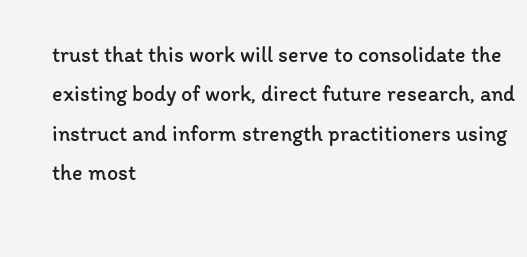trust that this work will serve to consolidate the existing body of work, direct future research, and instruct and inform strength practitioners using the most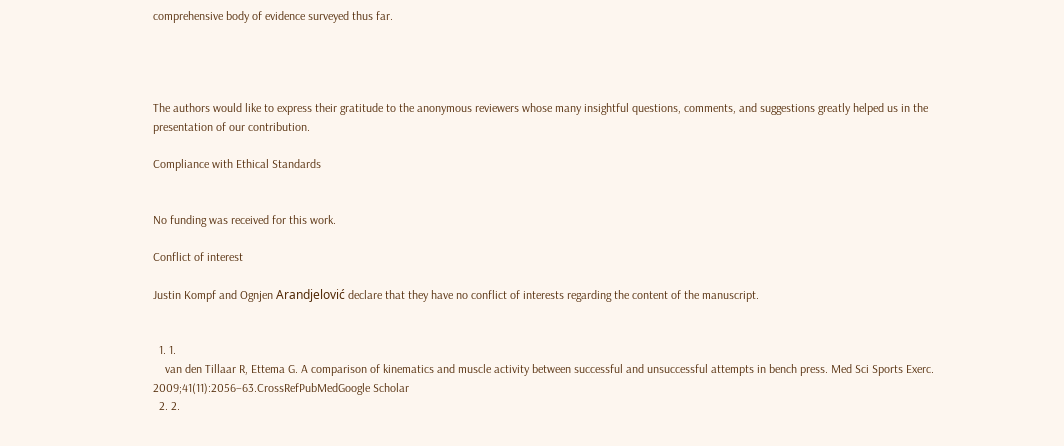comprehensive body of evidence surveyed thus far.




The authors would like to express their gratitude to the anonymous reviewers whose many insightful questions, comments, and suggestions greatly helped us in the presentation of our contribution.

Compliance with Ethical Standards


No funding was received for this work.

Conflict of interest

Justin Kompf and Ognjen Arandjelović declare that they have no conflict of interests regarding the content of the manuscript.


  1. 1.
    van den Tillaar R, Ettema G. A comparison of kinematics and muscle activity between successful and unsuccessful attempts in bench press. Med Sci Sports Exerc. 2009;41(11):2056–63.CrossRefPubMedGoogle Scholar
  2. 2.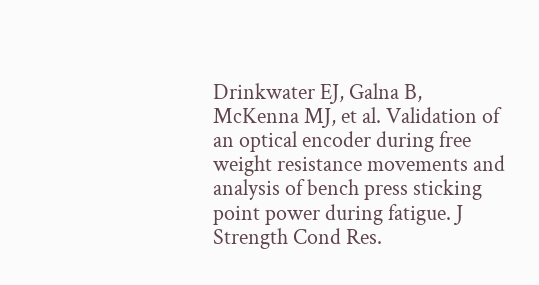Drinkwater EJ, Galna B, McKenna MJ, et al. Validation of an optical encoder during free weight resistance movements and analysis of bench press sticking point power during fatigue. J Strength Cond Res.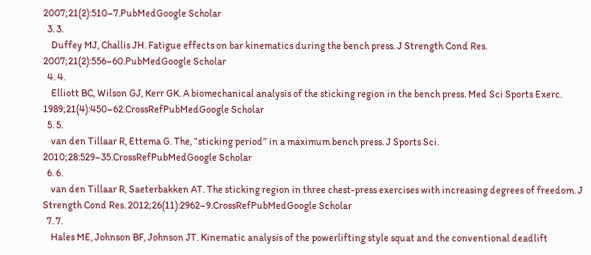2007;21(2):510–7.PubMedGoogle Scholar
  3. 3.
    Duffey MJ, Challis JH. Fatigue effects on bar kinematics during the bench press. J Strength Cond Res. 2007;21(2):556–60.PubMedGoogle Scholar
  4. 4.
    Elliott BC, Wilson GJ, Kerr GK. A biomechanical analysis of the sticking region in the bench press. Med Sci Sports Exerc. 1989;21(4):450–62.CrossRefPubMedGoogle Scholar
  5. 5.
    van den Tillaar R, Ettema G. The, “sticking period” in a maximum bench press. J Sports Sci. 2010;28:529–35.CrossRefPubMedGoogle Scholar
  6. 6.
    van den Tillaar R, Saeterbakken AT. The sticking region in three chest-press exercises with increasing degrees of freedom. J Strength Cond Res. 2012;26(11):2962–9.CrossRefPubMedGoogle Scholar
  7. 7.
    Hales ME, Johnson BF, Johnson JT. Kinematic analysis of the powerlifting style squat and the conventional deadlift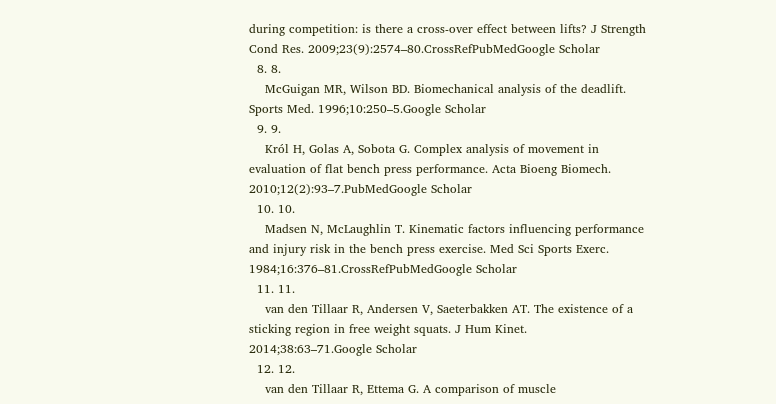during competition: is there a cross-over effect between lifts? J Strength Cond Res. 2009;23(9):2574–80.CrossRefPubMedGoogle Scholar
  8. 8.
    McGuigan MR, Wilson BD. Biomechanical analysis of the deadlift. Sports Med. 1996;10:250–5.Google Scholar
  9. 9.
    Król H, Golas A, Sobota G. Complex analysis of movement in evaluation of flat bench press performance. Acta Bioeng Biomech. 2010;12(2):93–7.PubMedGoogle Scholar
  10. 10.
    Madsen N, McLaughlin T. Kinematic factors influencing performance and injury risk in the bench press exercise. Med Sci Sports Exerc. 1984;16:376–81.CrossRefPubMedGoogle Scholar
  11. 11.
    van den Tillaar R, Andersen V, Saeterbakken AT. The existence of a sticking region in free weight squats. J Hum Kinet. 2014;38:63–71.Google Scholar
  12. 12.
    van den Tillaar R, Ettema G. A comparison of muscle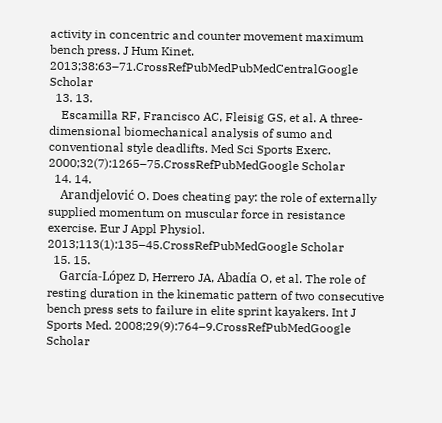activity in concentric and counter movement maximum bench press. J Hum Kinet. 2013;38:63–71.CrossRefPubMedPubMedCentralGoogle Scholar
  13. 13.
    Escamilla RF, Francisco AC, Fleisig GS, et al. A three-dimensional biomechanical analysis of sumo and conventional style deadlifts. Med Sci Sports Exerc. 2000;32(7):1265–75.CrossRefPubMedGoogle Scholar
  14. 14.
    Arandjelović O. Does cheating pay: the role of externally supplied momentum on muscular force in resistance exercise. Eur J Appl Physiol. 2013;113(1):135–45.CrossRefPubMedGoogle Scholar
  15. 15.
    García-López D, Herrero JA, Abadía O, et al. The role of resting duration in the kinematic pattern of two consecutive bench press sets to failure in elite sprint kayakers. Int J Sports Med. 2008;29(9):764–9.CrossRefPubMedGoogle Scholar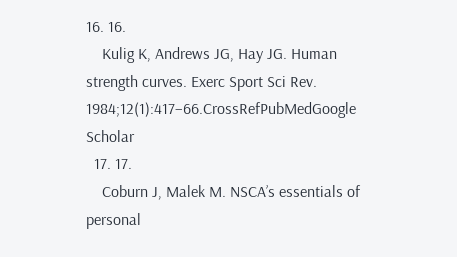16. 16.
    Kulig K, Andrews JG, Hay JG. Human strength curves. Exerc Sport Sci Rev. 1984;12(1):417–66.CrossRefPubMedGoogle Scholar
  17. 17.
    Coburn J, Malek M. NSCA’s essentials of personal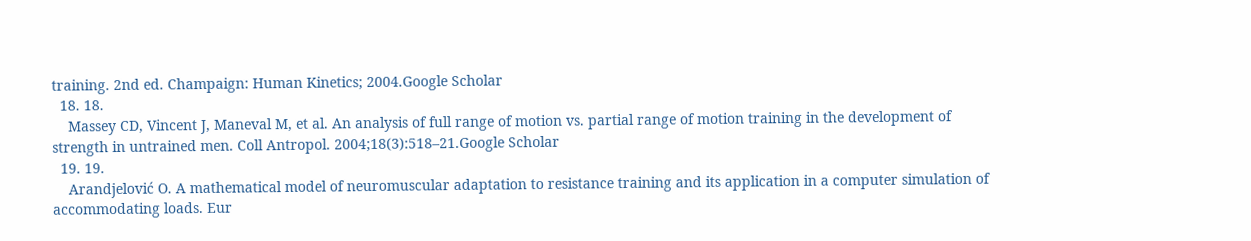training. 2nd ed. Champaign: Human Kinetics; 2004.Google Scholar
  18. 18.
    Massey CD, Vincent J, Maneval M, et al. An analysis of full range of motion vs. partial range of motion training in the development of strength in untrained men. Coll Antropol. 2004;18(3):518–21.Google Scholar
  19. 19.
    Arandjelović O. A mathematical model of neuromuscular adaptation to resistance training and its application in a computer simulation of accommodating loads. Eur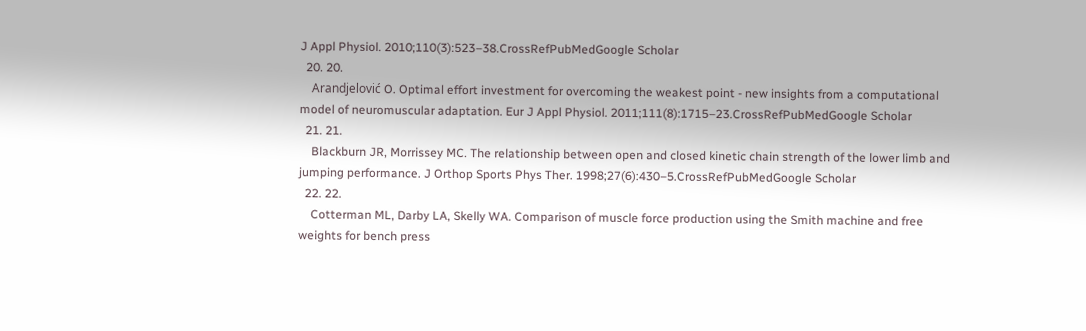J Appl Physiol. 2010;110(3):523–38.CrossRefPubMedGoogle Scholar
  20. 20.
    Arandjelović O. Optimal effort investment for overcoming the weakest point - new insights from a computational model of neuromuscular adaptation. Eur J Appl Physiol. 2011;111(8):1715–23.CrossRefPubMedGoogle Scholar
  21. 21.
    Blackburn JR, Morrissey MC. The relationship between open and closed kinetic chain strength of the lower limb and jumping performance. J Orthop Sports Phys Ther. 1998;27(6):430–5.CrossRefPubMedGoogle Scholar
  22. 22.
    Cotterman ML, Darby LA, Skelly WA. Comparison of muscle force production using the Smith machine and free weights for bench press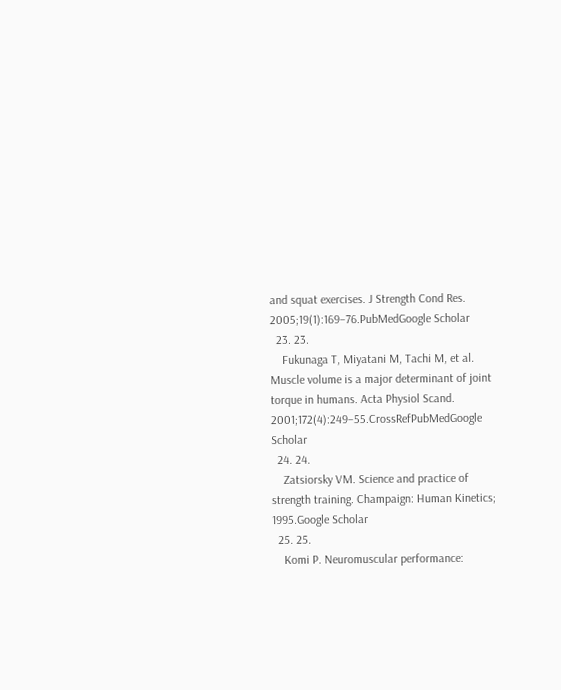and squat exercises. J Strength Cond Res. 2005;19(1):169–76.PubMedGoogle Scholar
  23. 23.
    Fukunaga T, Miyatani M, Tachi M, et al. Muscle volume is a major determinant of joint torque in humans. Acta Physiol Scand. 2001;172(4):249–55.CrossRefPubMedGoogle Scholar
  24. 24.
    Zatsiorsky VM. Science and practice of strength training. Champaign: Human Kinetics; 1995.Google Scholar
  25. 25.
    Komi P. Neuromuscular performance: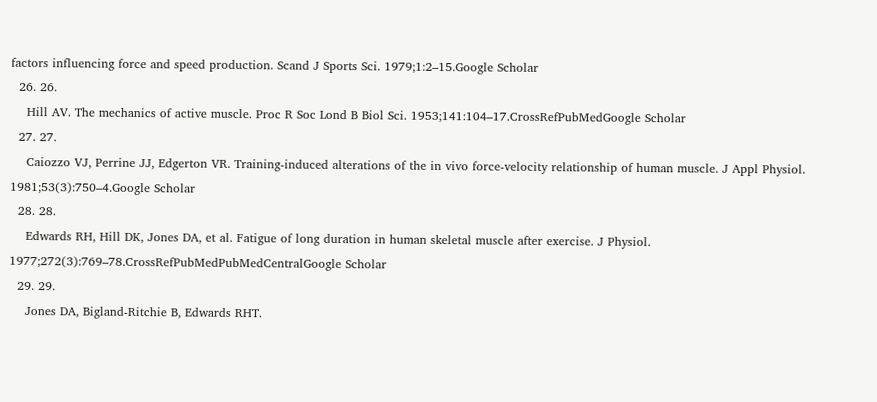factors influencing force and speed production. Scand J Sports Sci. 1979;1:2–15.Google Scholar
  26. 26.
    Hill AV. The mechanics of active muscle. Proc R Soc Lond B Biol Sci. 1953;141:104–17.CrossRefPubMedGoogle Scholar
  27. 27.
    Caiozzo VJ, Perrine JJ, Edgerton VR. Training-induced alterations of the in vivo force-velocity relationship of human muscle. J Appl Physiol. 1981;53(3):750–4.Google Scholar
  28. 28.
    Edwards RH, Hill DK, Jones DA, et al. Fatigue of long duration in human skeletal muscle after exercise. J Physiol. 1977;272(3):769–78.CrossRefPubMedPubMedCentralGoogle Scholar
  29. 29.
    Jones DA, Bigland-Ritchie B, Edwards RHT.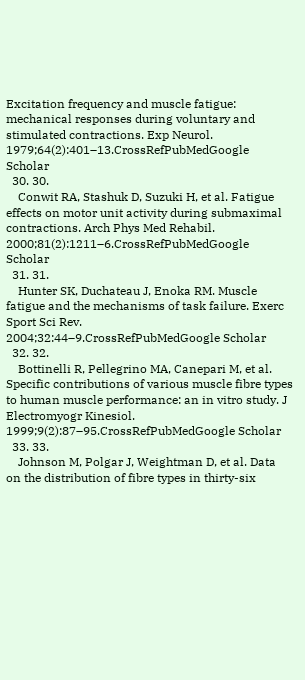Excitation frequency and muscle fatigue: mechanical responses during voluntary and stimulated contractions. Exp Neurol. 1979;64(2):401–13.CrossRefPubMedGoogle Scholar
  30. 30.
    Conwit RA, Stashuk D, Suzuki H, et al. Fatigue effects on motor unit activity during submaximal contractions. Arch Phys Med Rehabil. 2000;81(2):1211–6.CrossRefPubMedGoogle Scholar
  31. 31.
    Hunter SK, Duchateau J, Enoka RM. Muscle fatigue and the mechanisms of task failure. Exerc Sport Sci Rev. 2004;32:44–9.CrossRefPubMedGoogle Scholar
  32. 32.
    Bottinelli R, Pellegrino MA, Canepari M, et al. Specific contributions of various muscle fibre types to human muscle performance: an in vitro study. J Electromyogr Kinesiol. 1999;9(2):87–95.CrossRefPubMedGoogle Scholar
  33. 33.
    Johnson M, Polgar J, Weightman D, et al. Data on the distribution of fibre types in thirty-six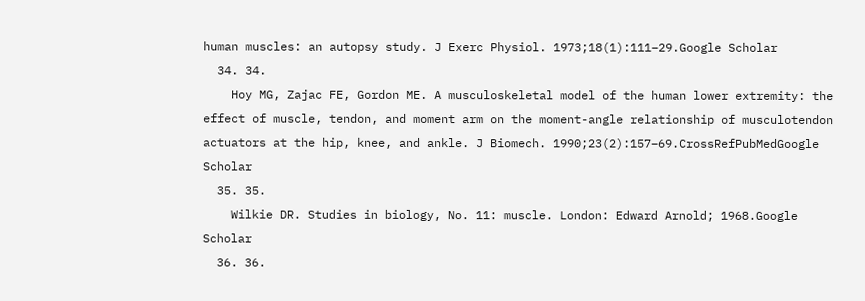human muscles: an autopsy study. J Exerc Physiol. 1973;18(1):111–29.Google Scholar
  34. 34.
    Hoy MG, Zajac FE, Gordon ME. A musculoskeletal model of the human lower extremity: the effect of muscle, tendon, and moment arm on the moment-angle relationship of musculotendon actuators at the hip, knee, and ankle. J Biomech. 1990;23(2):157–69.CrossRefPubMedGoogle Scholar
  35. 35.
    Wilkie DR. Studies in biology, No. 11: muscle. London: Edward Arnold; 1968.Google Scholar
  36. 36.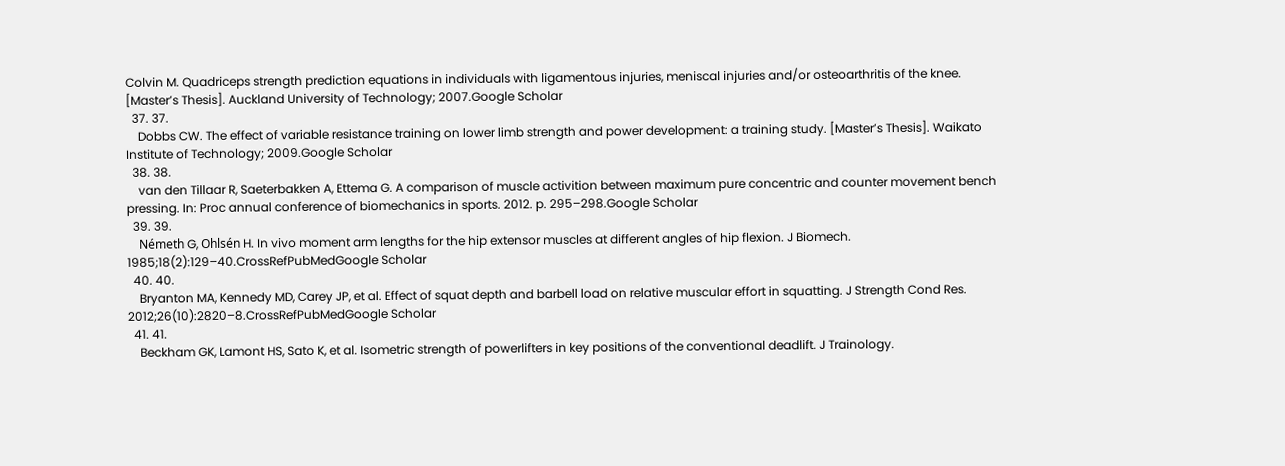Colvin M. Quadriceps strength prediction equations in individuals with ligamentous injuries, meniscal injuries and/or osteoarthritis of the knee. [Master’s Thesis]. Auckland University of Technology; 2007.Google Scholar
  37. 37.
    Dobbs CW. The effect of variable resistance training on lower limb strength and power development: a training study. [Master’s Thesis]. Waikato Institute of Technology; 2009.Google Scholar
  38. 38.
    van den Tillaar R, Saeterbakken A, Ettema G. A comparison of muscle activition between maximum pure concentric and counter movement bench pressing. In: Proc annual conference of biomechanics in sports. 2012. p. 295–298.Google Scholar
  39. 39.
    Németh G, Ohlsén H. In vivo moment arm lengths for the hip extensor muscles at different angles of hip flexion. J Biomech. 1985;18(2):129–40.CrossRefPubMedGoogle Scholar
  40. 40.
    Bryanton MA, Kennedy MD, Carey JP, et al. Effect of squat depth and barbell load on relative muscular effort in squatting. J Strength Cond Res. 2012;26(10):2820–8.CrossRefPubMedGoogle Scholar
  41. 41.
    Beckham GK, Lamont HS, Sato K, et al. Isometric strength of powerlifters in key positions of the conventional deadlift. J Trainology.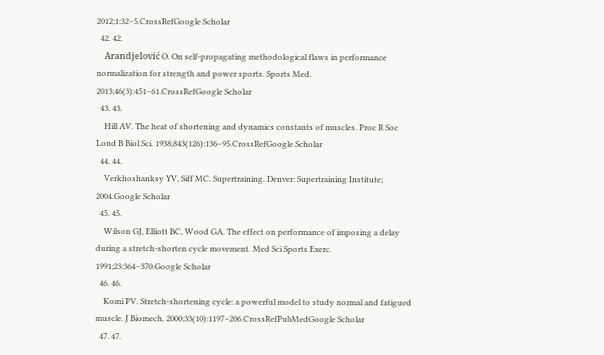2012;1:32–5.CrossRefGoogle Scholar
  42. 42.
    Arandjelović O. On self-propagating methodological flaws in performance normalization for strength and power sports. Sports Med. 2013;46(3):451–61.CrossRefGoogle Scholar
  43. 43.
    Hill AV. The heat of shortening and dynamics constants of muscles. Proc R Soc Lond B Biol Sci. 1938;843(126):136–95.CrossRefGoogle Scholar
  44. 44.
    Verkhoshanksy YV, Siff MC. Supertraining. Denver: Supertraining Institute; 2004.Google Scholar
  45. 45.
    Wilson GJ, Elliott BC, Wood GA. The effect on performance of imposing a delay during a stretch-shorten cycle movement. Med Sci Sports Exerc. 1991;23:364–370.Google Scholar
  46. 46.
    Komi PV. Stretch-shortening cycle: a powerful model to study normal and fatigued muscle. J Biomech. 2000;33(10):1197–206.CrossRefPubMedGoogle Scholar
  47. 47.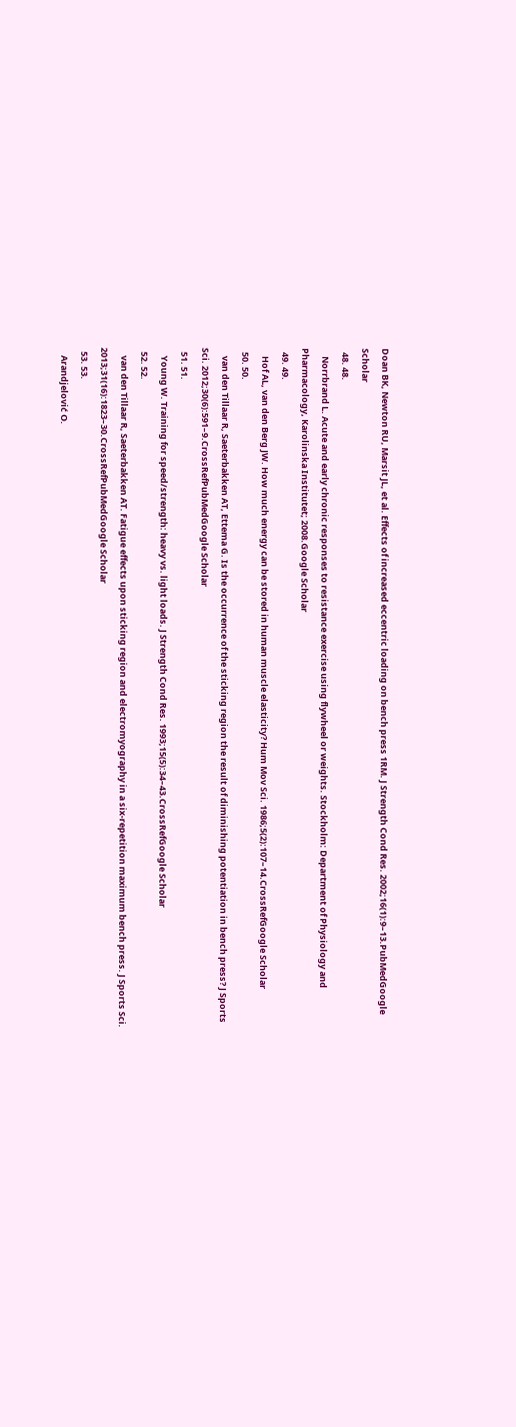Doan BK, Newton RU, Marsit JL, et al. Effects of increased eccentric loading on bench press 1RM. J Strength Cond Res. 2002;16(1):9–13.PubMedGoogle Scholar
  48. 48.
    Norrbrand L. Acute and early chronic responses to resistance exercise using flywheel or weights. Stockholm: Department of Physiology and Pharmacology, Karolinska Institutet; 2008.Google Scholar
  49. 49.
    Hof AL, van den Berg JW. How much energy can be stored in human muscle elasticity? Hum Mov Sci. 1986;5(2):107–14.CrossRefGoogle Scholar
  50. 50.
    van den Tillaar R, Saeterbakken AT, Ettema G. Is the occurrence of the sticking region the result of diminishing potentiation in bench press? J Sports Sci. 2012;30(6):591–9.CrossRefPubMedGoogle Scholar
  51. 51.
    Young W. Training for speed/strength: heavy vs. light loads. J Strength Cond Res. 1993;15(5):34–43.CrossRefGoogle Scholar
  52. 52.
    van den Tillaar R, Saeterbakken AT. Fatigue effects upon sticking region and electromyography in a six-repetition maximum bench press. J Sports Sci. 2013;31(16):1823–30.CrossRefPubMedGoogle Scholar
  53. 53.
    Arandjelović O.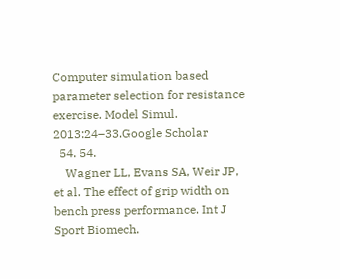Computer simulation based parameter selection for resistance exercise. Model Simul. 2013:24–33.Google Scholar
  54. 54.
    Wagner LL, Evans SA, Weir JP, et al. The effect of grip width on bench press performance. Int J Sport Biomech.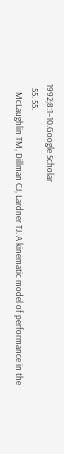1992;8:1–10.Google Scholar
  55. 55.
    McLaughlin TM, Dillman CJ, Lardner TJ. A kinematic model of performance in the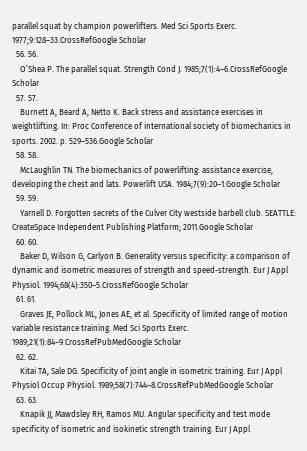parallel squat by champion powerlifters. Med Sci Sports Exerc. 1977;9:128–33.CrossRefGoogle Scholar
  56. 56.
    O’Shea P. The parallel squat. Strength Cond J. 1985;7(1):4–6.CrossRefGoogle Scholar
  57. 57.
    Burnett A, Beard A, Netto K. Back stress and assistance exercises in weightlifting. In: Proc Conference of international society of biomechanics in sports. 2002. p. 529–536.Google Scholar
  58. 58.
    McLaughlin TN. The biomechanics of powerlifting: assistance exercise, developing the chest and lats. Powerlift USA. 1984;7(9):20–1.Google Scholar
  59. 59.
    Yarnell D. Forgotten secrets of the Culver City westside barbell club. SEATTLE: CreateSpace Independent Publishing Platform; 2011.Google Scholar
  60. 60.
    Baker D, Wilson G, Carlyon B. Generality versus specificity: a comparison of dynamic and isometric measures of strength and speed-strength. Eur J Appl Physiol. 1994;68(4):350–5.CrossRefGoogle Scholar
  61. 61.
    Graves JE, Pollock ML, Jones AE, et al. Specificity of limited range of motion variable resistance training. Med Sci Sports Exerc. 1989;21(1):84–9.CrossRefPubMedGoogle Scholar
  62. 62.
    Kitai TA, Sale DG. Specificity of joint angle in isometric training. Eur J Appl Physiol Occup Physiol. 1989;58(7):744–8.CrossRefPubMedGoogle Scholar
  63. 63.
    Knapik JJ, Mawdsley RH, Ramos MU. Angular specificity and test mode specificity of isometric and isokinetic strength training. Eur J Appl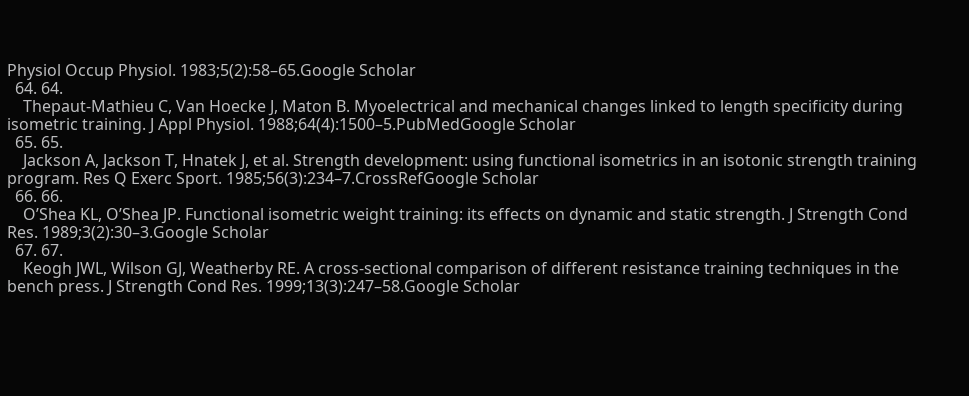Physiol Occup Physiol. 1983;5(2):58–65.Google Scholar
  64. 64.
    Thepaut-Mathieu C, Van Hoecke J, Maton B. Myoelectrical and mechanical changes linked to length specificity during isometric training. J Appl Physiol. 1988;64(4):1500–5.PubMedGoogle Scholar
  65. 65.
    Jackson A, Jackson T, Hnatek J, et al. Strength development: using functional isometrics in an isotonic strength training program. Res Q Exerc Sport. 1985;56(3):234–7.CrossRefGoogle Scholar
  66. 66.
    O’Shea KL, O’Shea JP. Functional isometric weight training: its effects on dynamic and static strength. J Strength Cond Res. 1989;3(2):30–3.Google Scholar
  67. 67.
    Keogh JWL, Wilson GJ, Weatherby RE. A cross-sectional comparison of different resistance training techniques in the bench press. J Strength Cond Res. 1999;13(3):247–58.Google Scholar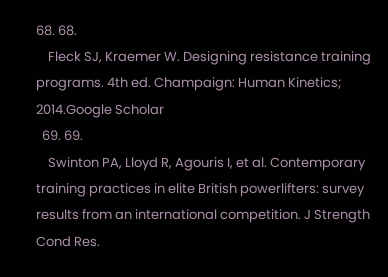68. 68.
    Fleck SJ, Kraemer W. Designing resistance training programs. 4th ed. Champaign: Human Kinetics; 2014.Google Scholar
  69. 69.
    Swinton PA, Lloyd R, Agouris I, et al. Contemporary training practices in elite British powerlifters: survey results from an international competition. J Strength Cond Res.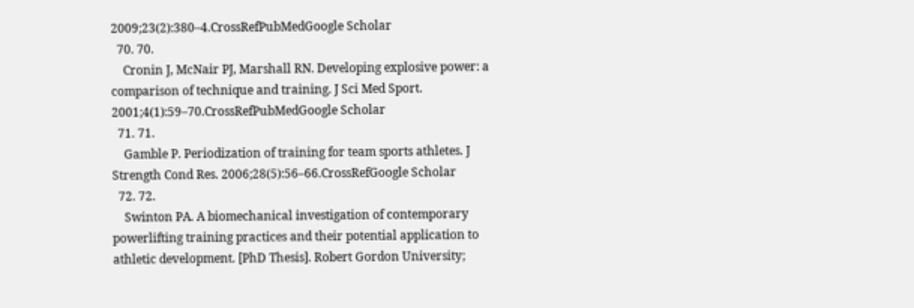2009;23(2):380–4.CrossRefPubMedGoogle Scholar
  70. 70.
    Cronin J, McNair PJ, Marshall RN. Developing explosive power: a comparison of technique and training. J Sci Med Sport. 2001;4(1):59–70.CrossRefPubMedGoogle Scholar
  71. 71.
    Gamble P. Periodization of training for team sports athletes. J Strength Cond Res. 2006;28(5):56–66.CrossRefGoogle Scholar
  72. 72.
    Swinton PA. A biomechanical investigation of contemporary powerlifting training practices and their potential application to athletic development. [PhD Thesis]. Robert Gordon University;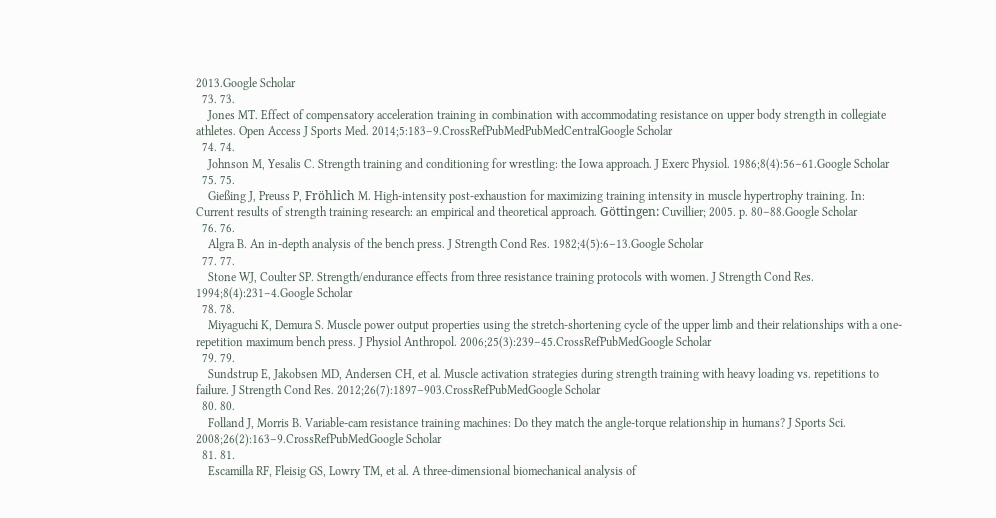2013.Google Scholar
  73. 73.
    Jones MT. Effect of compensatory acceleration training in combination with accommodating resistance on upper body strength in collegiate athletes. Open Access J Sports Med. 2014;5:183–9.CrossRefPubMedPubMedCentralGoogle Scholar
  74. 74.
    Johnson M, Yesalis C. Strength training and conditioning for wrestling: the Iowa approach. J Exerc Physiol. 1986;8(4):56–61.Google Scholar
  75. 75.
    Gießing J, Preuss P, Fröhlich M. High-intensity post-exhaustion for maximizing training intensity in muscle hypertrophy training. In: Current results of strength training research: an empirical and theoretical approach. Göttingen: Cuvillier; 2005. p. 80–88.Google Scholar
  76. 76.
    Algra B. An in-depth analysis of the bench press. J Strength Cond Res. 1982;4(5):6–13.Google Scholar
  77. 77.
    Stone WJ, Coulter SP. Strength/endurance effects from three resistance training protocols with women. J Strength Cond Res. 1994;8(4):231–4.Google Scholar
  78. 78.
    Miyaguchi K, Demura S. Muscle power output properties using the stretch-shortening cycle of the upper limb and their relationships with a one-repetition maximum bench press. J Physiol Anthropol. 2006;25(3):239–45.CrossRefPubMedGoogle Scholar
  79. 79.
    Sundstrup E, Jakobsen MD, Andersen CH, et al. Muscle activation strategies during strength training with heavy loading vs. repetitions to failure. J Strength Cond Res. 2012;26(7):1897–903.CrossRefPubMedGoogle Scholar
  80. 80.
    Folland J, Morris B. Variable-cam resistance training machines: Do they match the angle-torque relationship in humans? J Sports Sci. 2008;26(2):163–9.CrossRefPubMedGoogle Scholar
  81. 81.
    Escamilla RF, Fleisig GS, Lowry TM, et al. A three-dimensional biomechanical analysis of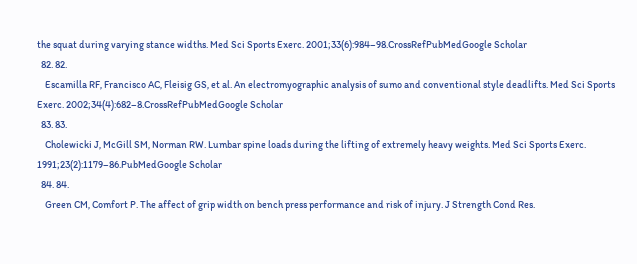the squat during varying stance widths. Med Sci Sports Exerc. 2001;33(6):984–98.CrossRefPubMedGoogle Scholar
  82. 82.
    Escamilla RF, Francisco AC, Fleisig GS, et al. An electromyographic analysis of sumo and conventional style deadlifts. Med Sci Sports Exerc. 2002;34(4):682–8.CrossRefPubMedGoogle Scholar
  83. 83.
    Cholewicki J, McGill SM, Norman RW. Lumbar spine loads during the lifting of extremely heavy weights. Med Sci Sports Exerc. 1991;23(2):1179–86.PubMedGoogle Scholar
  84. 84.
    Green CM, Comfort P. The affect of grip width on bench press performance and risk of injury. J Strength Cond Res.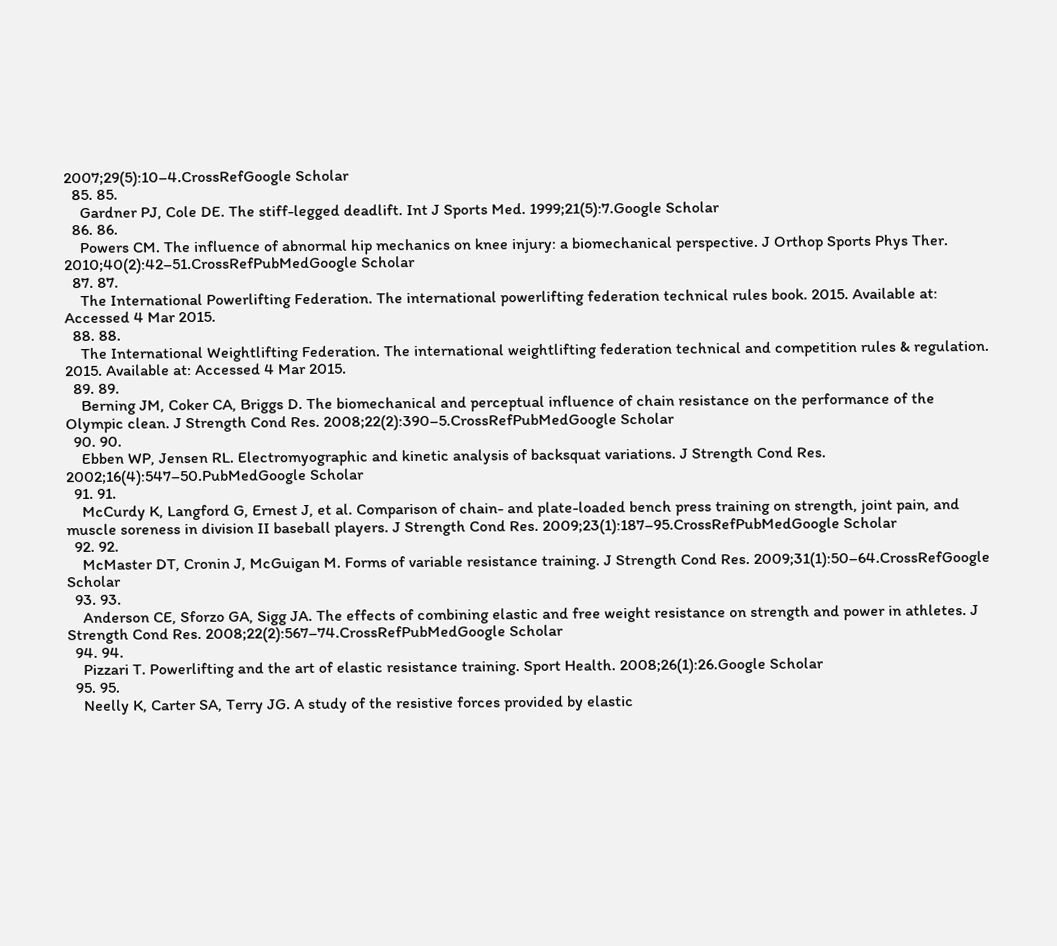2007;29(5):10–4.CrossRefGoogle Scholar
  85. 85.
    Gardner PJ, Cole DE. The stiff-legged deadlift. Int J Sports Med. 1999;21(5):7.Google Scholar
  86. 86.
    Powers CM. The influence of abnormal hip mechanics on knee injury: a biomechanical perspective. J Orthop Sports Phys Ther. 2010;40(2):42–51.CrossRefPubMedGoogle Scholar
  87. 87.
    The International Powerlifting Federation. The international powerlifting federation technical rules book. 2015. Available at: Accessed 4 Mar 2015.
  88. 88.
    The International Weightlifting Federation. The international weightlifting federation technical and competition rules & regulation. 2015. Available at: Accessed 4 Mar 2015.
  89. 89.
    Berning JM, Coker CA, Briggs D. The biomechanical and perceptual influence of chain resistance on the performance of the Olympic clean. J Strength Cond Res. 2008;22(2):390–5.CrossRefPubMedGoogle Scholar
  90. 90.
    Ebben WP, Jensen RL. Electromyographic and kinetic analysis of backsquat variations. J Strength Cond Res. 2002;16(4):547–50.PubMedGoogle Scholar
  91. 91.
    McCurdy K, Langford G, Ernest J, et al. Comparison of chain- and plate-loaded bench press training on strength, joint pain, and muscle soreness in division II baseball players. J Strength Cond Res. 2009;23(1):187–95.CrossRefPubMedGoogle Scholar
  92. 92.
    McMaster DT, Cronin J, McGuigan M. Forms of variable resistance training. J Strength Cond Res. 2009;31(1):50–64.CrossRefGoogle Scholar
  93. 93.
    Anderson CE, Sforzo GA, Sigg JA. The effects of combining elastic and free weight resistance on strength and power in athletes. J Strength Cond Res. 2008;22(2):567–74.CrossRefPubMedGoogle Scholar
  94. 94.
    Pizzari T. Powerlifting and the art of elastic resistance training. Sport Health. 2008;26(1):26.Google Scholar
  95. 95.
    Neelly K, Carter SA, Terry JG. A study of the resistive forces provided by elastic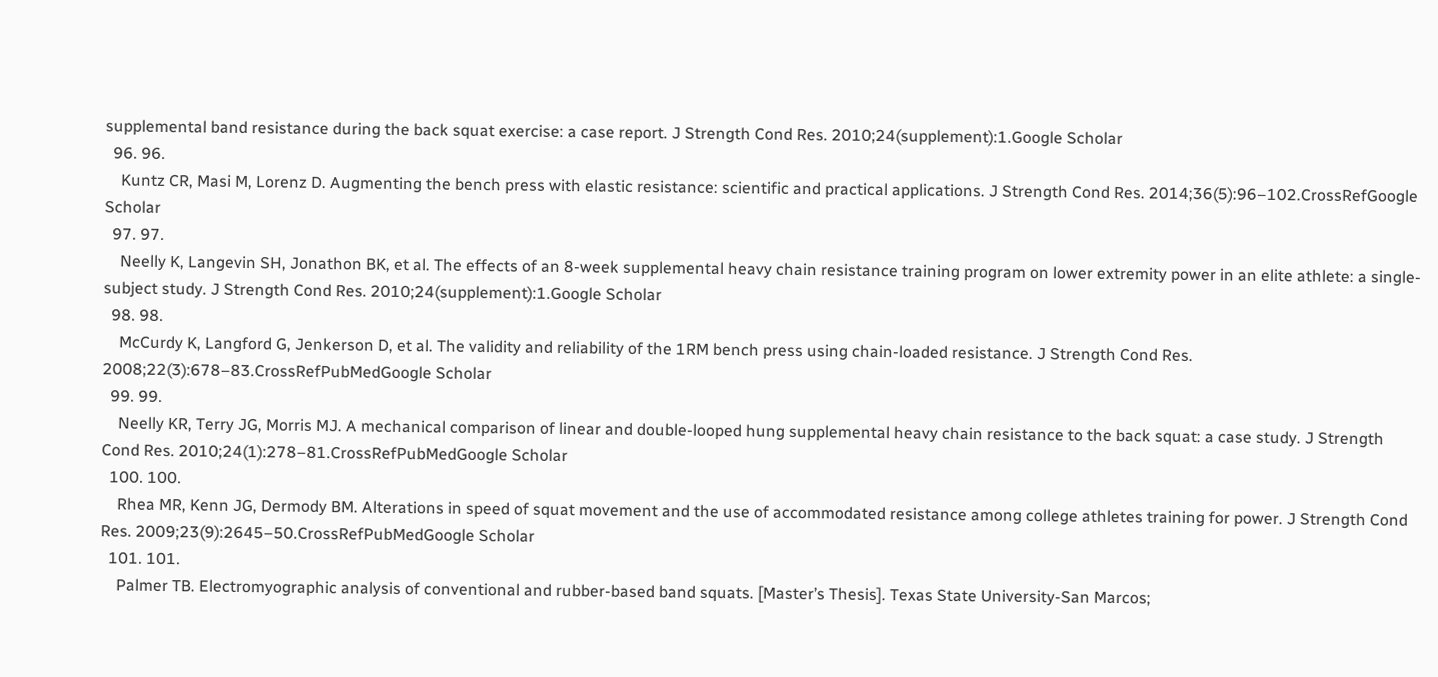supplemental band resistance during the back squat exercise: a case report. J Strength Cond Res. 2010;24(supplement):1.Google Scholar
  96. 96.
    Kuntz CR, Masi M, Lorenz D. Augmenting the bench press with elastic resistance: scientific and practical applications. J Strength Cond Res. 2014;36(5):96–102.CrossRefGoogle Scholar
  97. 97.
    Neelly K, Langevin SH, Jonathon BK, et al. The effects of an 8-week supplemental heavy chain resistance training program on lower extremity power in an elite athlete: a single-subject study. J Strength Cond Res. 2010;24(supplement):1.Google Scholar
  98. 98.
    McCurdy K, Langford G, Jenkerson D, et al. The validity and reliability of the 1RM bench press using chain-loaded resistance. J Strength Cond Res. 2008;22(3):678–83.CrossRefPubMedGoogle Scholar
  99. 99.
    Neelly KR, Terry JG, Morris MJ. A mechanical comparison of linear and double-looped hung supplemental heavy chain resistance to the back squat: a case study. J Strength Cond Res. 2010;24(1):278–81.CrossRefPubMedGoogle Scholar
  100. 100.
    Rhea MR, Kenn JG, Dermody BM. Alterations in speed of squat movement and the use of accommodated resistance among college athletes training for power. J Strength Cond Res. 2009;23(9):2645–50.CrossRefPubMedGoogle Scholar
  101. 101.
    Palmer TB. Electromyographic analysis of conventional and rubber-based band squats. [Master’s Thesis]. Texas State University-San Marcos;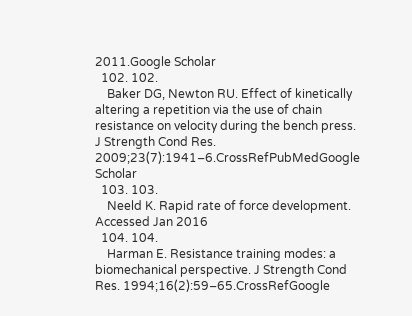2011.Google Scholar
  102. 102.
    Baker DG, Newton RU. Effect of kinetically altering a repetition via the use of chain resistance on velocity during the bench press. J Strength Cond Res. 2009;23(7):1941–6.CrossRefPubMedGoogle Scholar
  103. 103.
    Neeld K. Rapid rate of force development. Accessed Jan 2016
  104. 104.
    Harman E. Resistance training modes: a biomechanical perspective. J Strength Cond Res. 1994;16(2):59–65.CrossRefGoogle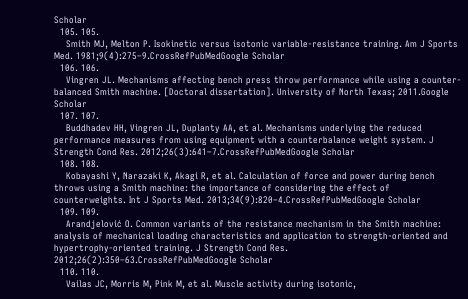Scholar
  105. 105.
    Smith MJ, Melton P. Isokinetic versus isotonic variable-resistance training. Am J Sports Med. 1981;9(4):275–9.CrossRefPubMedGoogle Scholar
  106. 106.
    Vingren JL. Mechanisms affecting bench press throw performance while using a counter-balanced Smith machine. [Doctoral dissertation]. University of North Texas; 2011.Google Scholar
  107. 107.
    Buddhadev HH, Vingren JL, Duplanty AA, et al. Mechanisms underlying the reduced performance measures from using equipment with a counterbalance weight system. J Strength Cond Res. 2012;26(3):641–7.CrossRefPubMedGoogle Scholar
  108. 108.
    Kobayashi Y, Narazaki K, Akagi R, et al. Calculation of force and power during bench throws using a Smith machine: the importance of considering the effect of counterweights. Int J Sports Med. 2013;34(9):820–4.CrossRefPubMedGoogle Scholar
  109. 109.
    Arandjelović O. Common variants of the resistance mechanism in the Smith machine: analysis of mechanical loading characteristics and application to strength-oriented and hypertrophy-oriented training. J Strength Cond Res. 2012;26(2):350–63.CrossRefPubMedGoogle Scholar
  110. 110.
    Vailas JC, Morris M, Pink M, et al. Muscle activity during isotonic,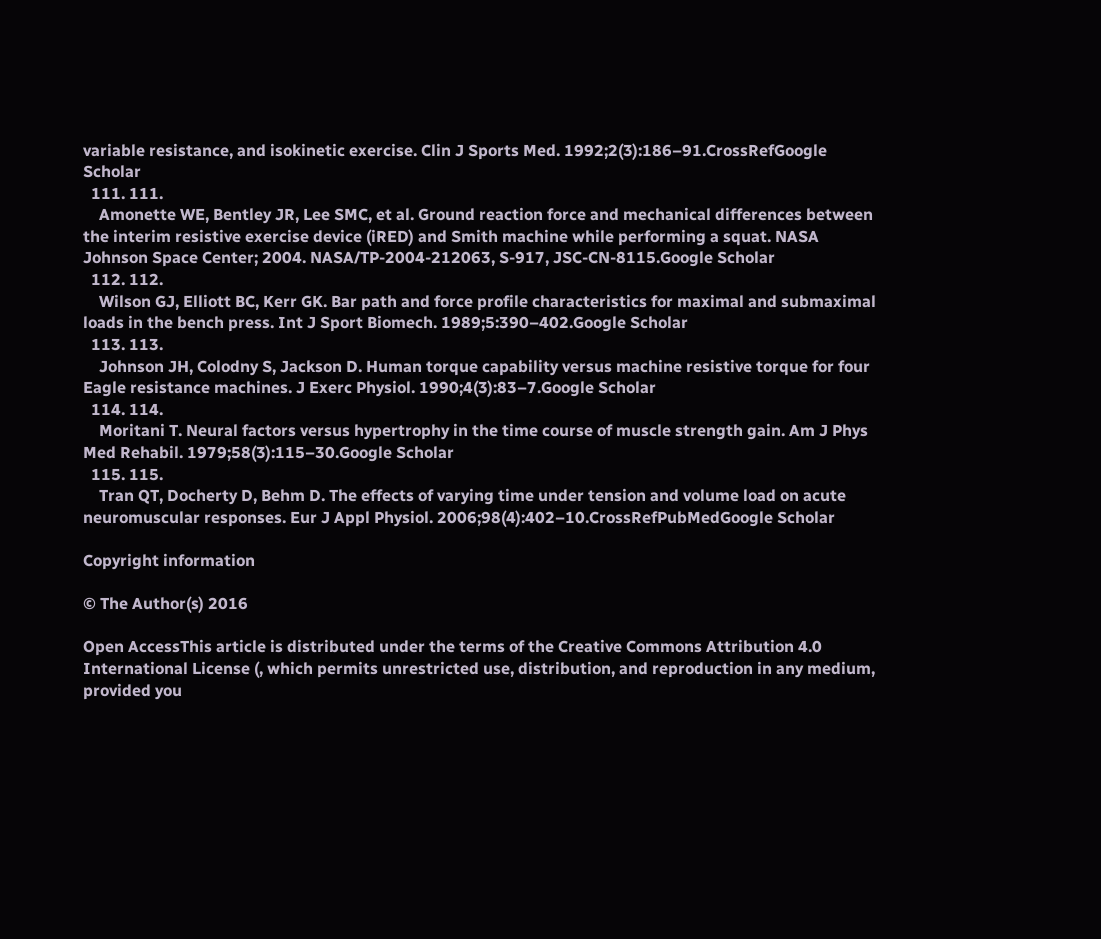variable resistance, and isokinetic exercise. Clin J Sports Med. 1992;2(3):186–91.CrossRefGoogle Scholar
  111. 111.
    Amonette WE, Bentley JR, Lee SMC, et al. Ground reaction force and mechanical differences between the interim resistive exercise device (iRED) and Smith machine while performing a squat. NASA Johnson Space Center; 2004. NASA/TP-2004-212063, S-917, JSC-CN-8115.Google Scholar
  112. 112.
    Wilson GJ, Elliott BC, Kerr GK. Bar path and force profile characteristics for maximal and submaximal loads in the bench press. Int J Sport Biomech. 1989;5:390–402.Google Scholar
  113. 113.
    Johnson JH, Colodny S, Jackson D. Human torque capability versus machine resistive torque for four Eagle resistance machines. J Exerc Physiol. 1990;4(3):83–7.Google Scholar
  114. 114.
    Moritani T. Neural factors versus hypertrophy in the time course of muscle strength gain. Am J Phys Med Rehabil. 1979;58(3):115–30.Google Scholar
  115. 115.
    Tran QT, Docherty D, Behm D. The effects of varying time under tension and volume load on acute neuromuscular responses. Eur J Appl Physiol. 2006;98(4):402–10.CrossRefPubMedGoogle Scholar

Copyright information

© The Author(s) 2016

Open AccessThis article is distributed under the terms of the Creative Commons Attribution 4.0 International License (, which permits unrestricted use, distribution, and reproduction in any medium, provided you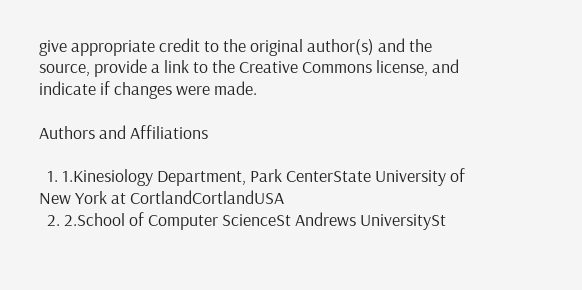give appropriate credit to the original author(s) and the source, provide a link to the Creative Commons license, and indicate if changes were made.

Authors and Affiliations

  1. 1.Kinesiology Department, Park CenterState University of New York at CortlandCortlandUSA
  2. 2.School of Computer ScienceSt Andrews UniversitySt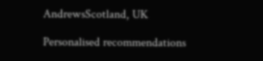AndrewsScotland, UK

Personalised recommendations